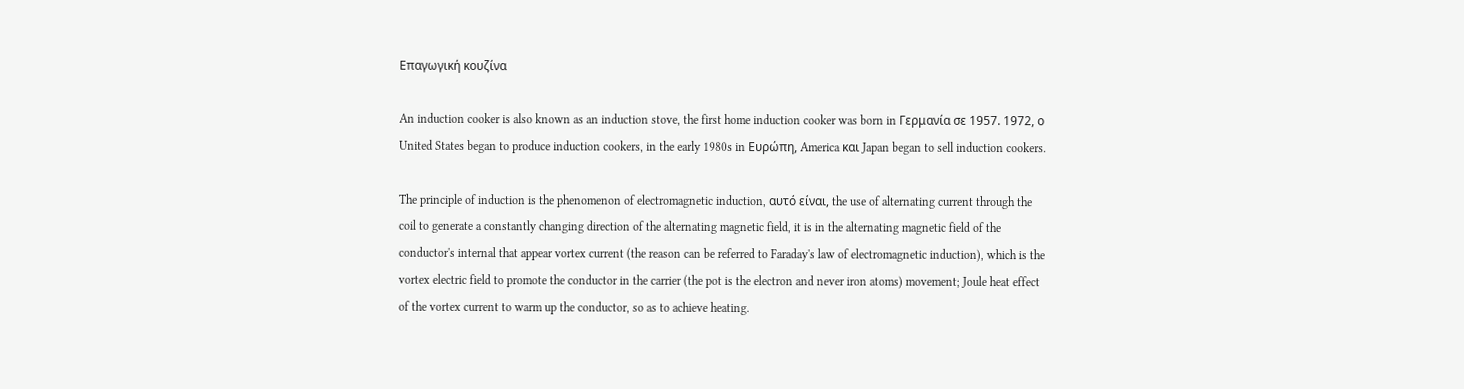Επαγωγική κουζίνα

An induction cooker is also known as an induction stove, the first home induction cooker was born in Γερμανία σε 1957. 1972, ο United States began to produce induction cookers, in the early 1980s in Ευρώπη, America και Japan began to sell induction cookers.

The principle of induction is the phenomenon of electromagnetic induction, αυτό είναι, the use of alternating current through the coil to generate a constantly changing direction of the alternating magnetic field, it is in the alternating magnetic field of the conductor's internal that appear vortex current (the reason can be referred to Faraday's law of electromagnetic induction), which is the vortex electric field to promote the conductor in the carrier (the pot is the electron and never iron atoms) movement; Joule heat effect of the vortex current to warm up the conductor, so as to achieve heating.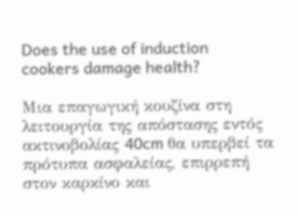Does the use of induction cookers damage health?

Μια επαγωγική κουζίνα στη λειτουργία της απόστασης εντός ακτινοβολίας 40cm θα υπερβεί τα πρότυπα ασφαλείας, επιρρεπή στον καρκίνο και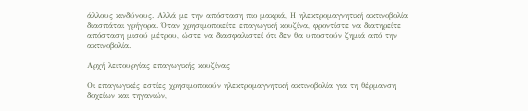άλλους κινδύνους. Αλλά με την απόσταση πιο μακριά, Η ηλεκτρομαγνητική ακτινοβολία διασπάται γρήγορα. Όταν χρησιμοποιείτε επαγωγική κουζίνα, φροντίστε να διατηρείτε απόσταση μισού μέτρου, ώστε να διασφαλιστεί ότι δεν θα υποστούν ζημιά από την ακτινοβολία.

Αρχή λειτουργίας επαγωγικής κουζίνας

Οι επαγωγικές εστίες χρησιμοποιούν ηλεκτρομαγνητική ακτινοβολία για τη θέρμανση δοχείων και τηγανιών,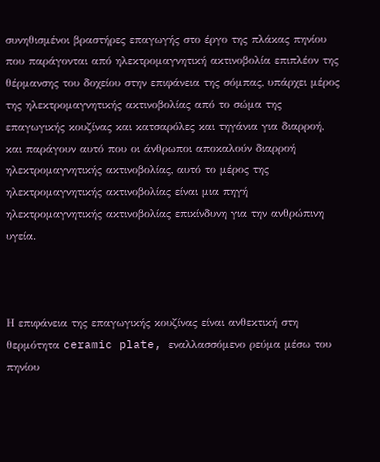συνηθισμένοι βραστήρες επαγωγής στο έργο της πλάκας πηνίου που παράγονται από ηλεκτρομαγνητική ακτινοβολία επιπλέον της θέρμανσης του δοχείου στην επιφάνεια της σόμπας, υπάρχει μέρος της ηλεκτρομαγνητικής ακτινοβολίας από το σώμα της επαγωγικής κουζίνας και κατσαρόλες και τηγάνια για διαρροή, και παράγουν αυτό που οι άνθρωποι αποκαλούν διαρροή ηλεκτρομαγνητικής ακτινοβολίας, αυτό το μέρος της ηλεκτρομαγνητικής ακτινοβολίας είναι μια πηγή ηλεκτρομαγνητικής ακτινοβολίας επικίνδυνη για την ανθρώπινη υγεία.



Η επιφάνεια της επαγωγικής κουζίνας είναι ανθεκτική στη θερμότητα ceramic plate, εναλλασσόμενο ρεύμα μέσω του πηνίου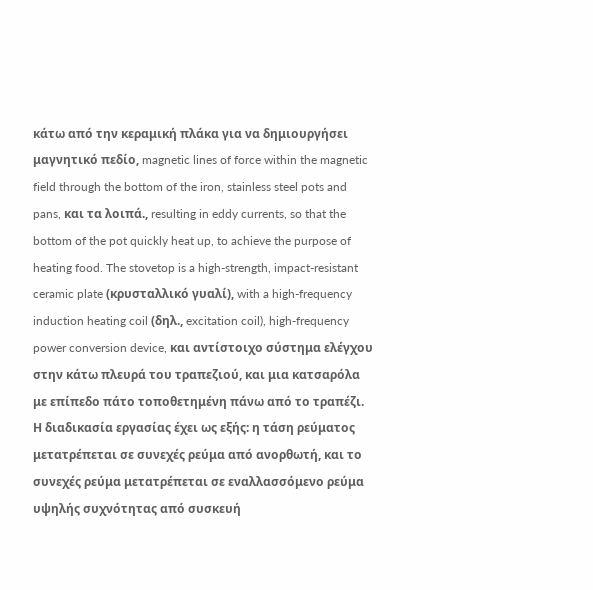κάτω από την κεραμική πλάκα για να δημιουργήσει μαγνητικό πεδίο, magnetic lines of force within the magnetic field through the bottom of the iron, stainless steel pots and pans, και τα λοιπά., resulting in eddy currents, so that the bottom of the pot quickly heat up, to achieve the purpose of heating food. The stovetop is a high-strength, impact-resistant ceramic plate (κρυσταλλικό γυαλί), with a high-frequency induction heating coil (δηλ., excitation coil), high-frequency power conversion device, και αντίστοιχο σύστημα ελέγχου στην κάτω πλευρά του τραπεζιού, και μια κατσαρόλα με επίπεδο πάτο τοποθετημένη πάνω από το τραπέζι. Η διαδικασία εργασίας έχει ως εξής: η τάση ρεύματος μετατρέπεται σε συνεχές ρεύμα από ανορθωτή, και το συνεχές ρεύμα μετατρέπεται σε εναλλασσόμενο ρεύμα υψηλής συχνότητας από συσκευή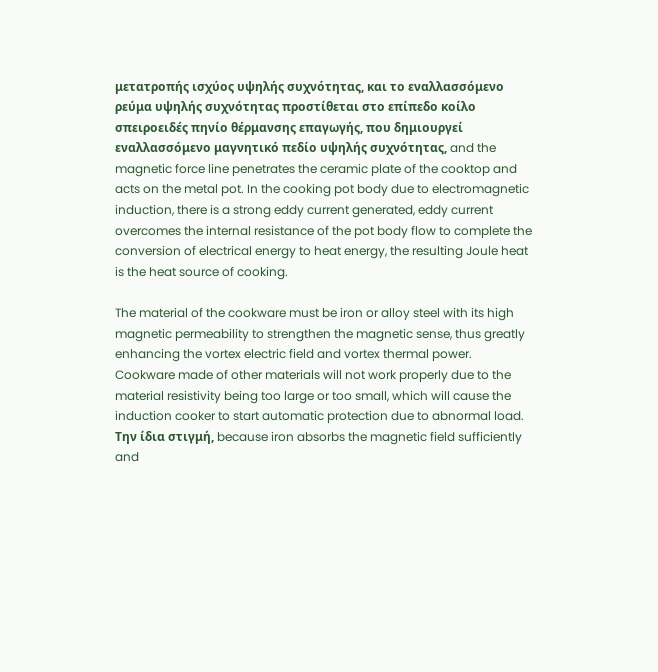μετατροπής ισχύος υψηλής συχνότητας, και το εναλλασσόμενο ρεύμα υψηλής συχνότητας προστίθεται στο επίπεδο κοίλο σπειροειδές πηνίο θέρμανσης επαγωγής, που δημιουργεί εναλλασσόμενο μαγνητικό πεδίο υψηλής συχνότητας, and the magnetic force line penetrates the ceramic plate of the cooktop and acts on the metal pot. In the cooking pot body due to electromagnetic induction, there is a strong eddy current generated, eddy current overcomes the internal resistance of the pot body flow to complete the conversion of electrical energy to heat energy, the resulting Joule heat is the heat source of cooking.

The material of the cookware must be iron or alloy steel with its high magnetic permeability to strengthen the magnetic sense, thus greatly enhancing the vortex electric field and vortex thermal power. Cookware made of other materials will not work properly due to the material resistivity being too large or too small, which will cause the induction cooker to start automatic protection due to abnormal load. Την ίδια στιγμή, because iron absorbs the magnetic field sufficiently and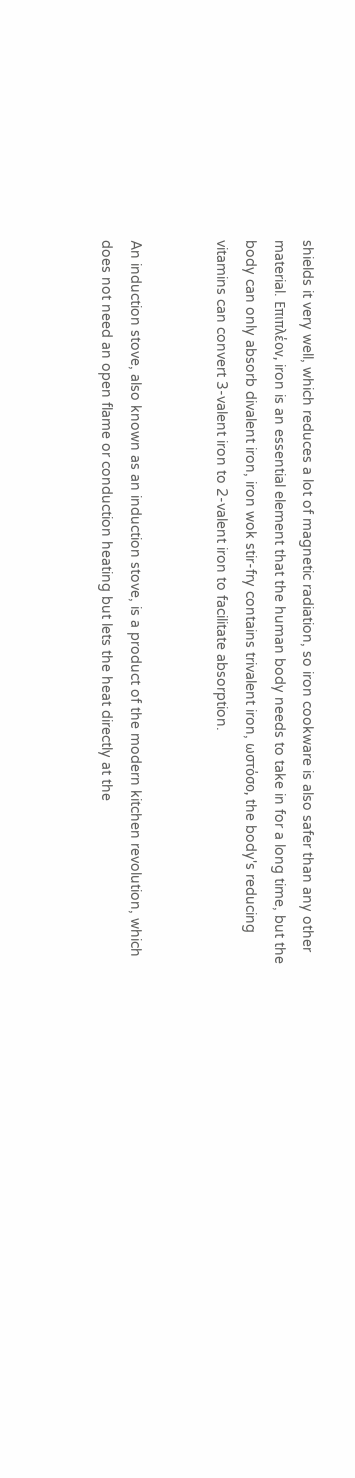shields it very well, which reduces a lot of magnetic radiation, so iron cookware is also safer than any other material. Επιπλέον, iron is an essential element that the human body needs to take in for a long time, but the body can only absorb divalent iron, iron wok stir-fry contains trivalent iron, ωστόσο, the body's reducing vitamins can convert 3-valent iron to 2-valent iron to facilitate absorption.


An induction stove, also known as an induction stove, is a product of the modern kitchen revolution, which does not need an open flame or conduction heating but lets the heat directly at the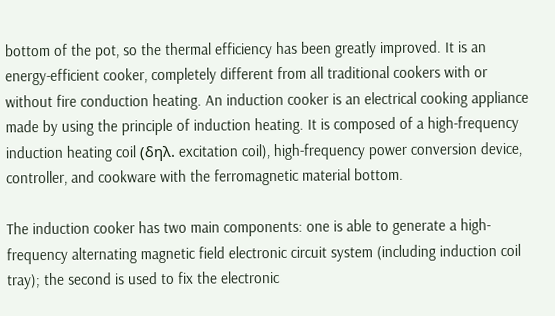bottom of the pot, so the thermal efficiency has been greatly improved. It is an energy-efficient cooker, completely different from all traditional cookers with or without fire conduction heating. An induction cooker is an electrical cooking appliance made by using the principle of induction heating. It is composed of a high-frequency induction heating coil (δηλ. excitation coil), high-frequency power conversion device, controller, and cookware with the ferromagnetic material bottom.

The induction cooker has two main components: one is able to generate a high-frequency alternating magnetic field electronic circuit system (including induction coil tray); the second is used to fix the electronic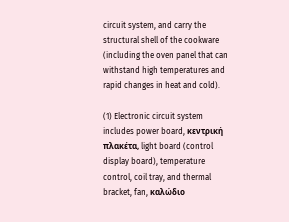circuit system, and carry the structural shell of the cookware (including the oven panel that can withstand high temperatures and rapid changes in heat and cold).

(1) Electronic circuit system includes power board, κεντρική πλακέτα, light board (control display board), temperature control, coil tray, and thermal bracket, fan, καλώδιο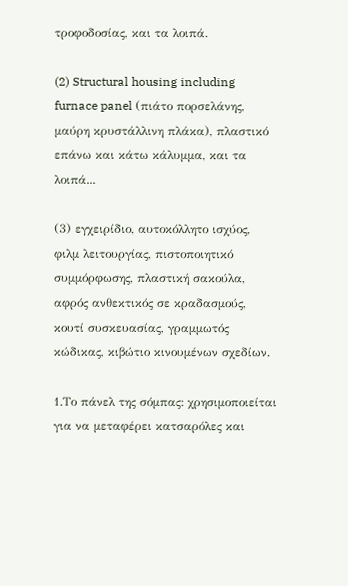τροφοδοσίας, και τα λοιπά.

(2) Structural housing including furnace panel (πιάτο πορσελάνης, μαύρη κρυστάλλινη πλάκα), πλαστικό επάνω και κάτω κάλυμμα, και τα λοιπά...

(3) εγχειρίδιο, αυτοκόλλητο ισχύος, φιλμ λειτουργίας, πιστοποιητικό συμμόρφωσης, πλαστική σακούλα, αφρός ανθεκτικός σε κραδασμούς, κουτί συσκευασίας, γραμμωτός κώδικας, κιβώτιο κινουμένων σχεδίων.

1.Το πάνελ της σόμπας: χρησιμοποιείται για να μεταφέρει κατσαρόλες και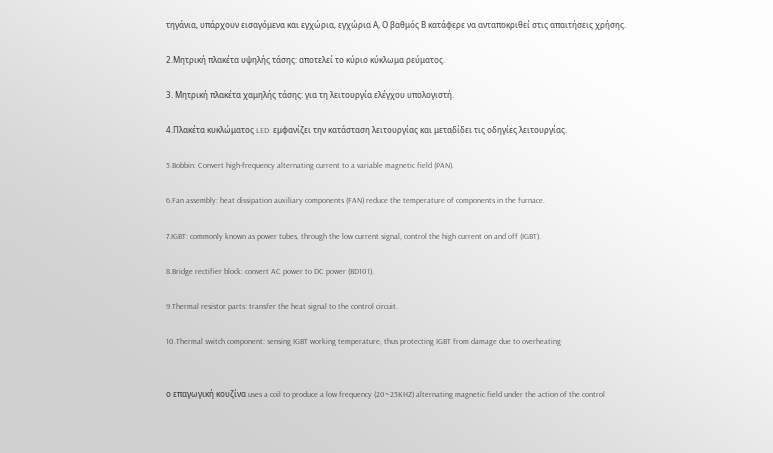τηγάνια, υπάρχουν εισαγόμενα και εγχώρια, εγχώρια Α, Ο βαθμός Β κατάφερε να ανταποκριθεί στις απαιτήσεις χρήσης.

2.Μητρική πλακέτα υψηλής τάσης: αποτελεί το κύριο κύκλωμα ρεύματος.

3. Μητρική πλακέτα χαμηλής τάσης: για τη λειτουργία ελέγχου υπολογιστή.

4.Πλακέτα κυκλώματος LED: εμφανίζει την κατάσταση λειτουργίας και μεταδίδει τις οδηγίες λειτουργίας.

5.Bobbin: Convert high-frequency alternating current to a variable magnetic field (PAN).

6.Fan assembly: heat dissipation auxiliary components (FAN) reduce the temperature of components in the furnace.

7.IGBT: commonly known as power tubes, through the low current signal, control the high current on and off (IGBT).

8.Bridge rectifier block: convert AC power to DC power (BD101).

9.Thermal resistor parts: transfer the heat signal to the control circuit.

10.Thermal switch component: sensing IGBT working temperature, thus protecting IGBT from damage due to overheating


ο επαγωγική κουζίνα uses a coil to produce a low frequency (20~25KHZ) alternating magnetic field under the action of the control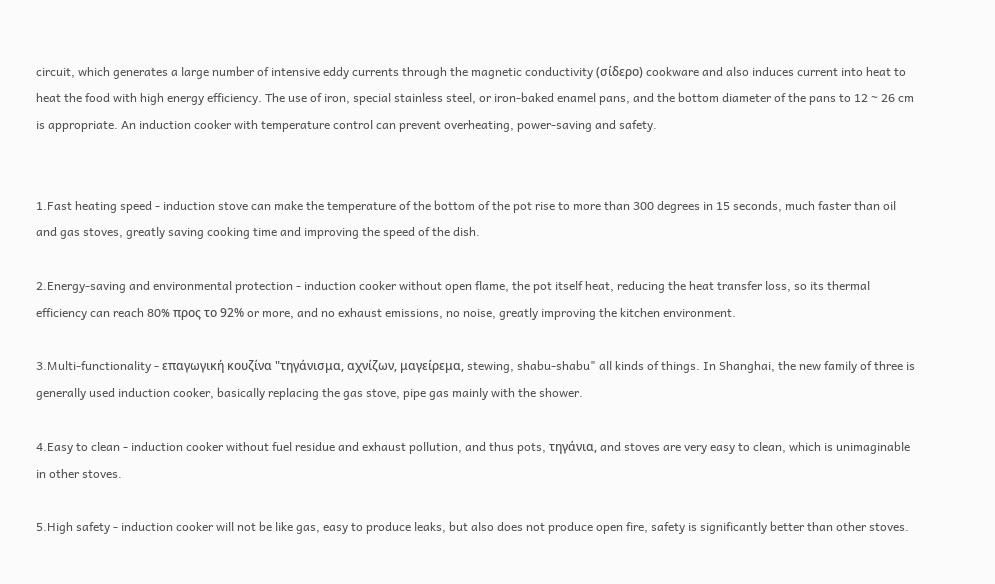circuit, which generates a large number of intensive eddy currents through the magnetic conductivity (σίδερο) cookware and also induces current into heat to heat the food with high energy efficiency. The use of iron, special stainless steel, or iron-baked enamel pans, and the bottom diameter of the pans to 12 ~ 26 cm is appropriate. An induction cooker with temperature control can prevent overheating, power-saving and safety.


1.Fast heating speed - induction stove can make the temperature of the bottom of the pot rise to more than 300 degrees in 15 seconds, much faster than oil and gas stoves, greatly saving cooking time and improving the speed of the dish.

2.Energy-saving and environmental protection - induction cooker without open flame, the pot itself heat, reducing the heat transfer loss, so its thermal efficiency can reach 80% προς το 92% or more, and no exhaust emissions, no noise, greatly improving the kitchen environment.

3.Multi-functionality - επαγωγική κουζίνα "τηγάνισμα, αχνίζων, μαγείρεμα, stewing, shabu-shabu" all kinds of things. In Shanghai, the new family of three is generally used induction cooker, basically replacing the gas stove, pipe gas mainly with the shower.

4.Easy to clean - induction cooker without fuel residue and exhaust pollution, and thus pots, τηγάνια, and stoves are very easy to clean, which is unimaginable in other stoves.

5.High safety - induction cooker will not be like gas, easy to produce leaks, but also does not produce open fire, safety is significantly better than other stoves.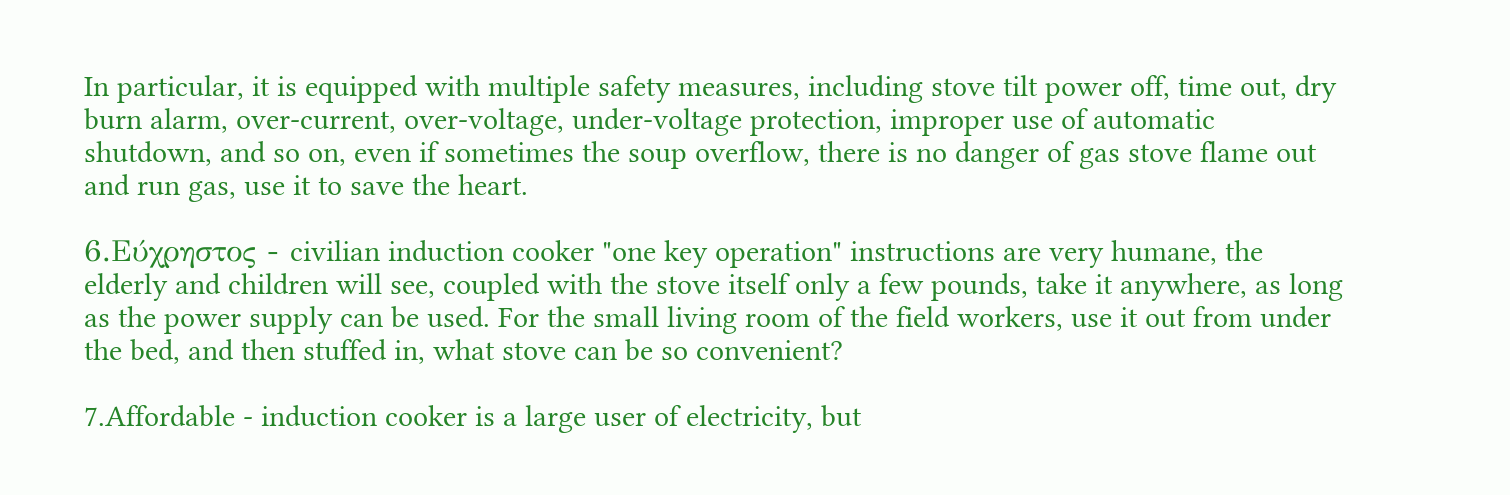In particular, it is equipped with multiple safety measures, including stove tilt power off, time out, dry burn alarm, over-current, over-voltage, under-voltage protection, improper use of automatic shutdown, and so on, even if sometimes the soup overflow, there is no danger of gas stove flame out and run gas, use it to save the heart.

6.Εύχρηστος - civilian induction cooker "one key operation" instructions are very humane, the elderly and children will see, coupled with the stove itself only a few pounds, take it anywhere, as long as the power supply can be used. For the small living room of the field workers, use it out from under the bed, and then stuffed in, what stove can be so convenient?

7.Affordable - induction cooker is a large user of electricity, but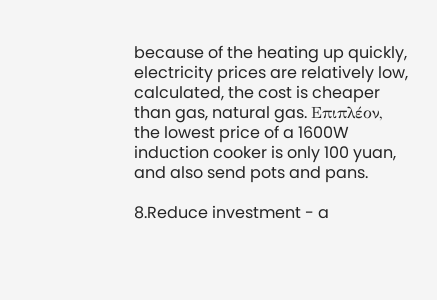because of the heating up quickly, electricity prices are relatively low, calculated, the cost is cheaper than gas, natural gas. Επιπλέον, the lowest price of a 1600W induction cooker is only 100 yuan, and also send pots and pans.

8.Reduce investment - a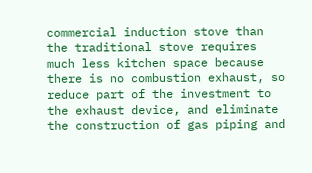commercial induction stove than the traditional stove requires much less kitchen space because there is no combustion exhaust, so reduce part of the investment to the exhaust device, and eliminate the construction of gas piping and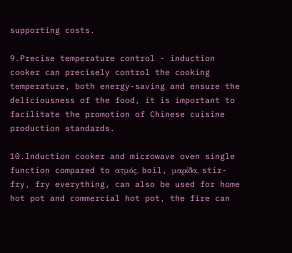supporting costs.

9.Precise temperature control - induction cooker can precisely control the cooking temperature, both energy-saving and ensure the deliciousness of the food, it is important to facilitate the promotion of Chinese cuisine production standards.

10.Induction cooker and microwave oven single function compared to ατμός, boil, μαρίδα, stir-fry, fry everything, can also be used for home hot pot and commercial hot pot, the fire can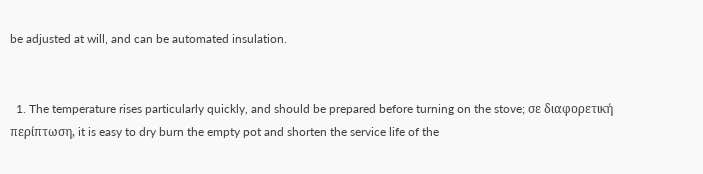be adjusted at will, and can be automated insulation.


  1. The temperature rises particularly quickly, and should be prepared before turning on the stove; σε διαφορετική περίπτωση, it is easy to dry burn the empty pot and shorten the service life of the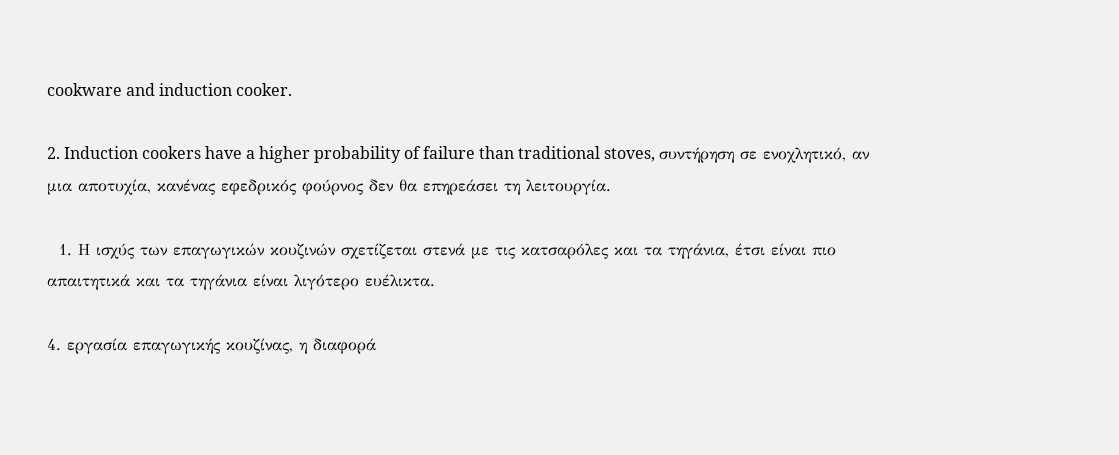cookware and induction cooker.

2. Induction cookers have a higher probability of failure than traditional stoves, συντήρηση σε ενοχλητικό, αν μια αποτυχία, κανένας εφεδρικός φούρνος δεν θα επηρεάσει τη λειτουργία.

  1. Η ισχύς των επαγωγικών κουζινών σχετίζεται στενά με τις κατσαρόλες και τα τηγάνια, έτσι είναι πιο απαιτητικά και τα τηγάνια είναι λιγότερο ευέλικτα.

4. εργασία επαγωγικής κουζίνας, η διαφορά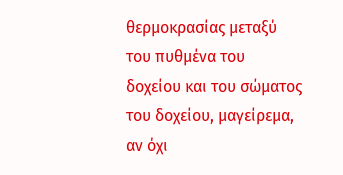θερμοκρασίας μεταξύ του πυθμένα του δοχείου και του σώματος του δοχείου, μαγείρεμα, αν όχι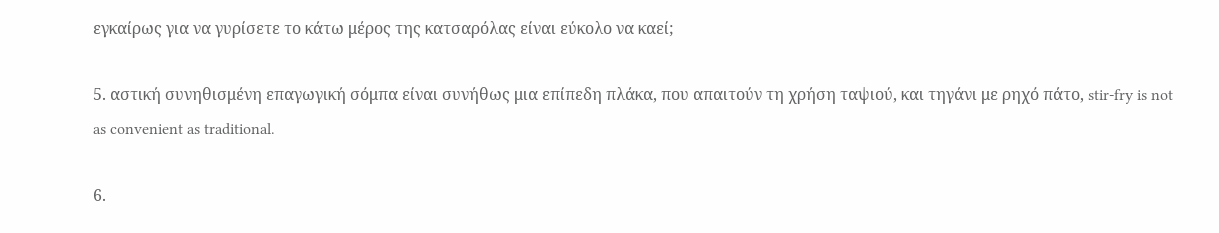εγκαίρως για να γυρίσετε το κάτω μέρος της κατσαρόλας είναι εύκολο να καεί;

5. αστική συνηθισμένη επαγωγική σόμπα είναι συνήθως μια επίπεδη πλάκα, που απαιτούν τη χρήση ταψιού, και τηγάνι με ρηχό πάτο, stir-fry is not as convenient as traditional.

6.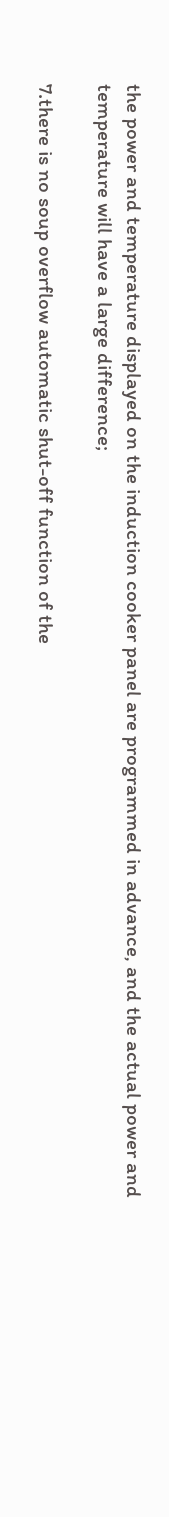the power and temperature displayed on the induction cooker panel are programmed in advance, and the actual power and temperature will have a large difference;

7.there is no soup overflow automatic shut-off function of the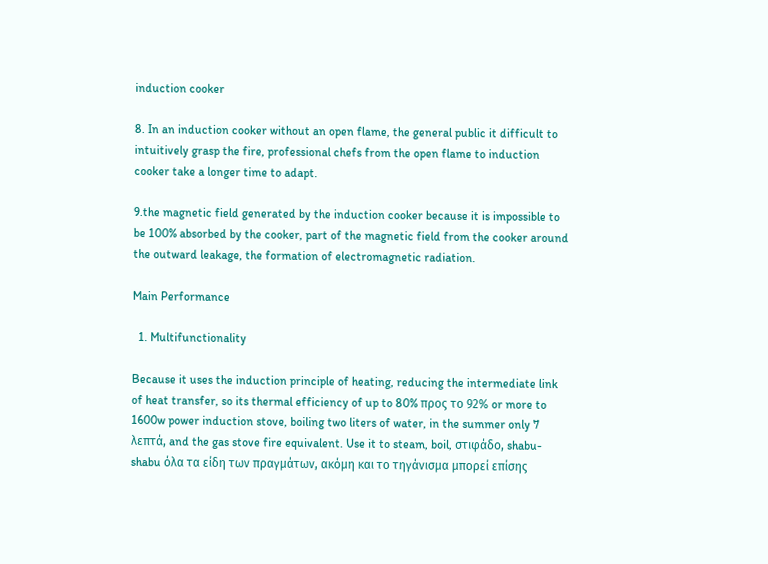induction cooker

8. In an induction cooker without an open flame, the general public it difficult to intuitively grasp the fire, professional chefs from the open flame to induction cooker take a longer time to adapt.

9.the magnetic field generated by the induction cooker because it is impossible to be 100% absorbed by the cooker, part of the magnetic field from the cooker around the outward leakage, the formation of electromagnetic radiation.

Main Performance

  1. Multifunctionality

Because it uses the induction principle of heating, reducing the intermediate link of heat transfer, so its thermal efficiency of up to 80% προς το 92% or more to 1600w power induction stove, boiling two liters of water, in the summer only 7 λεπτά, and the gas stove fire equivalent. Use it to steam, boil, στιφάδο, shabu-shabu όλα τα είδη των πραγμάτων, ακόμη και το τηγάνισμα μπορεί επίσης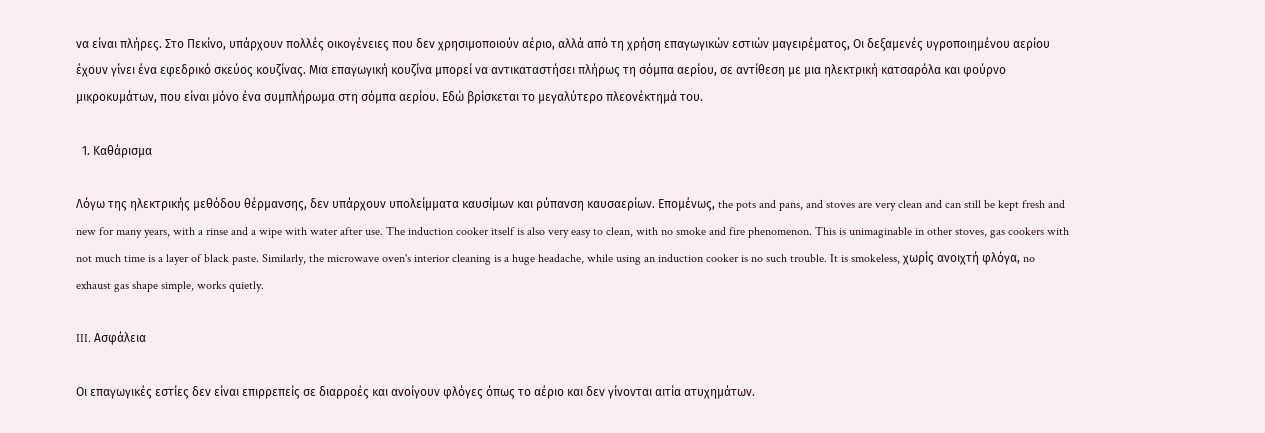να είναι πλήρες. Στο Πεκίνο, υπάρχουν πολλές οικογένειες που δεν χρησιμοποιούν αέριο, αλλά από τη χρήση επαγωγικών εστιών μαγειρέματος, Οι δεξαμενές υγροποιημένου αερίου έχουν γίνει ένα εφεδρικό σκεύος κουζίνας. Μια επαγωγική κουζίνα μπορεί να αντικαταστήσει πλήρως τη σόμπα αερίου, σε αντίθεση με μια ηλεκτρική κατσαρόλα και φούρνο μικροκυμάτων, που είναι μόνο ένα συμπλήρωμα στη σόμπα αερίου. Εδώ βρίσκεται το μεγαλύτερο πλεονέκτημά του.

  1. Καθάρισμα

Λόγω της ηλεκτρικής μεθόδου θέρμανσης, δεν υπάρχουν υπολείμματα καυσίμων και ρύπανση καυσαερίων. Επομένως, the pots and pans, and stoves are very clean and can still be kept fresh and new for many years, with a rinse and a wipe with water after use. The induction cooker itself is also very easy to clean, with no smoke and fire phenomenon. This is unimaginable in other stoves, gas cookers with not much time is a layer of black paste. Similarly, the microwave oven's interior cleaning is a huge headache, while using an induction cooker is no such trouble. It is smokeless, χωρίς ανοιχτή φλόγα, no exhaust gas shape simple, works quietly.

III. Ασφάλεια

Οι επαγωγικές εστίες δεν είναι επιρρεπείς σε διαρροές και ανοίγουν φλόγες όπως το αέριο και δεν γίνονται αιτία ατυχημάτων.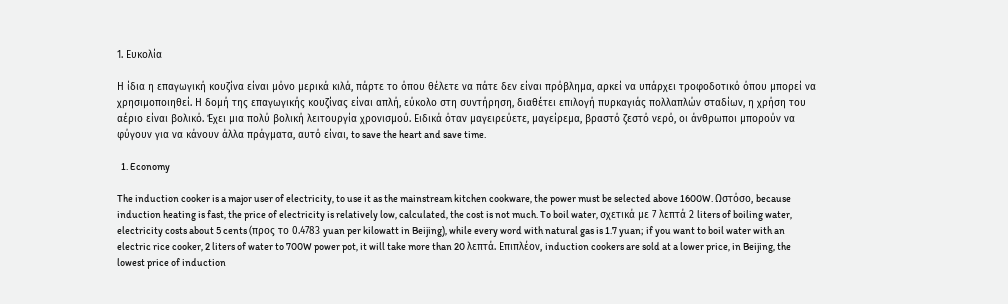1. Ευκολία

Η ίδια η επαγωγική κουζίνα είναι μόνο μερικά κιλά, πάρτε το όπου θέλετε να πάτε δεν είναι πρόβλημα, αρκεί να υπάρχει τροφοδοτικό όπου μπορεί να χρησιμοποιηθεί. Η δομή της επαγωγικής κουζίνας είναι απλή, εύκολο στη συντήρηση, διαθέτει επιλογή πυρκαγιάς πολλαπλών σταδίων, η χρήση του αέριο είναι βολικό. Έχει μια πολύ βολική λειτουργία χρονισμού. Ειδικά όταν μαγειρεύετε, μαγείρεμα, βραστό ζεστό νερό, οι άνθρωποι μπορούν να φύγουν για να κάνουν άλλα πράγματα, αυτό είναι, to save the heart and save time.

  1. Economy

The induction cooker is a major user of electricity, to use it as the mainstream kitchen cookware, the power must be selected above 1600W. Ωστόσο, because induction heating is fast, the price of electricity is relatively low, calculated, the cost is not much. To boil water, σχετικά με 7 λεπτά 2 liters of boiling water, electricity costs about 5 cents (προς το 0.4783 yuan per kilowatt in Beijing), while every word with natural gas is 1.7 yuan; if you want to boil water with an electric rice cooker, 2 liters of water to 700W power pot, it will take more than 20 λεπτά. Επιπλέον, induction cookers are sold at a lower price, in Beijing, the lowest price of induction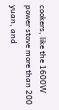cookers, like the 1600W power stove more than 200 yuan, and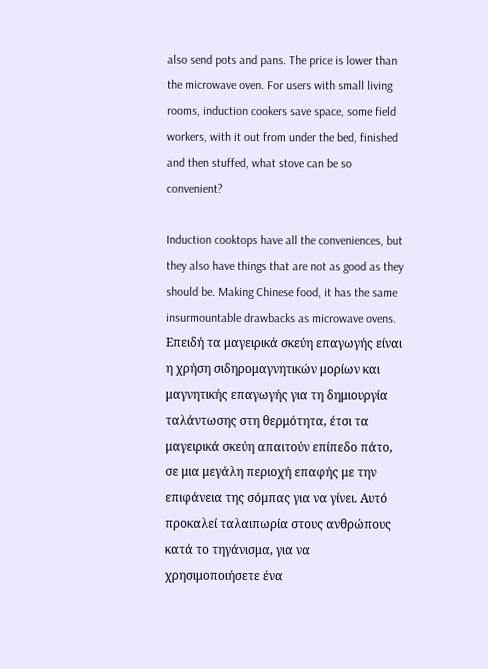also send pots and pans. The price is lower than the microwave oven. For users with small living rooms, induction cookers save space, some field workers, with it out from under the bed, finished and then stuffed, what stove can be so convenient?

Induction cooktops have all the conveniences, but they also have things that are not as good as they should be. Making Chinese food, it has the same insurmountable drawbacks as microwave ovens. Επειδή τα μαγειρικά σκεύη επαγωγής είναι η χρήση σιδηρομαγνητικών μορίων και μαγνητικής επαγωγής για τη δημιουργία ταλάντωσης στη θερμότητα, έτσι τα μαγειρικά σκεύη απαιτούν επίπεδο πάτο, σε μια μεγάλη περιοχή επαφής με την επιφάνεια της σόμπας για να γίνει. Αυτό προκαλεί ταλαιπωρία στους ανθρώπους κατά το τηγάνισμα, για να χρησιμοποιήσετε ένα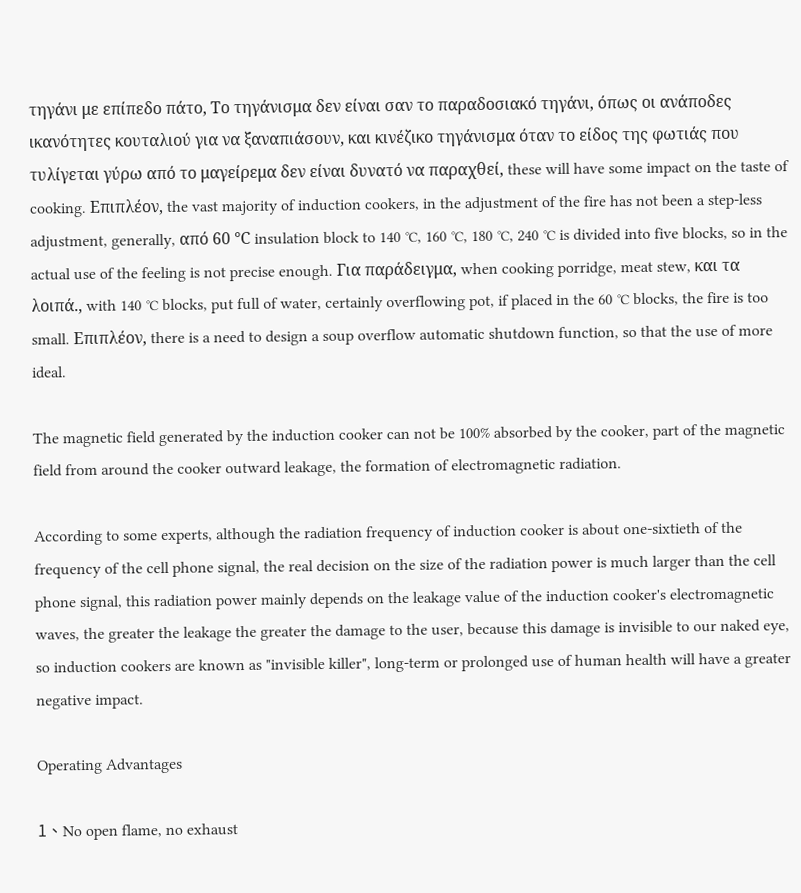τηγάνι με επίπεδο πάτο, Το τηγάνισμα δεν είναι σαν το παραδοσιακό τηγάνι, όπως οι ανάποδες ικανότητες κουταλιού για να ξαναπιάσουν, και κινέζικο τηγάνισμα όταν το είδος της φωτιάς που τυλίγεται γύρω από το μαγείρεμα δεν είναι δυνατό να παραχθεί, these will have some impact on the taste of cooking. Επιπλέον, the vast majority of induction cookers, in the adjustment of the fire has not been a step-less adjustment, generally, από 60 ℃ insulation block to 140 ℃, 160 ℃, 180 ℃, 240 ℃ is divided into five blocks, so in the actual use of the feeling is not precise enough. Για παράδειγμα, when cooking porridge, meat stew, και τα λοιπά., with 140 ℃ blocks, put full of water, certainly overflowing pot, if placed in the 60 ℃ blocks, the fire is too small. Επιπλέον, there is a need to design a soup overflow automatic shutdown function, so that the use of more ideal.

The magnetic field generated by the induction cooker can not be 100% absorbed by the cooker, part of the magnetic field from around the cooker outward leakage, the formation of electromagnetic radiation.

According to some experts, although the radiation frequency of induction cooker is about one-sixtieth of the frequency of the cell phone signal, the real decision on the size of the radiation power is much larger than the cell phone signal, this radiation power mainly depends on the leakage value of the induction cooker's electromagnetic waves, the greater the leakage the greater the damage to the user, because this damage is invisible to our naked eye, so induction cookers are known as "invisible killer", long-term or prolonged use of human health will have a greater negative impact.

Operating Advantages

1、No open flame, no exhaust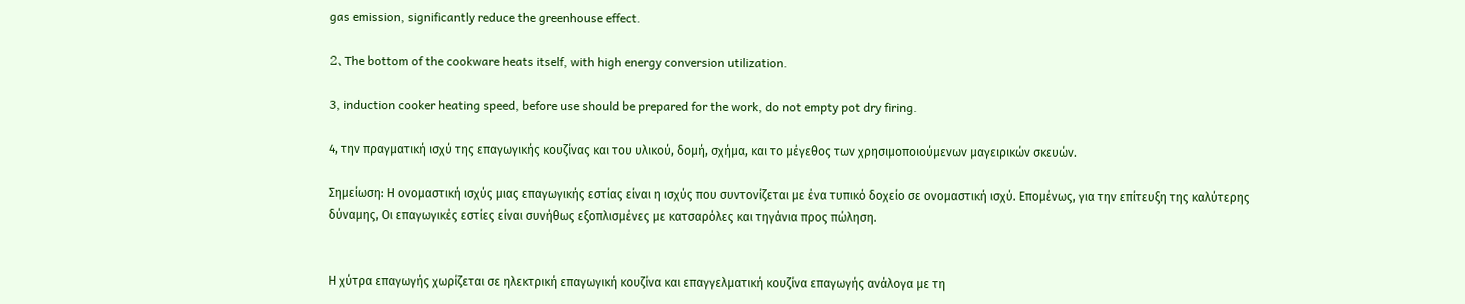gas emission, significantly reduce the greenhouse effect.

2、The bottom of the cookware heats itself, with high energy conversion utilization.

3, induction cooker heating speed, before use should be prepared for the work, do not empty pot dry firing.

4, την πραγματική ισχύ της επαγωγικής κουζίνας και του υλικού, δομή, σχήμα, και το μέγεθος των χρησιμοποιούμενων μαγειρικών σκευών.

Σημείωση: Η ονομαστική ισχύς μιας επαγωγικής εστίας είναι η ισχύς που συντονίζεται με ένα τυπικό δοχείο σε ονομαστική ισχύ. Επομένως, για την επίτευξη της καλύτερης δύναμης, Οι επαγωγικές εστίες είναι συνήθως εξοπλισμένες με κατσαρόλες και τηγάνια προς πώληση.


Η χύτρα επαγωγής χωρίζεται σε ηλεκτρική επαγωγική κουζίνα και επαγγελματική κουζίνα επαγωγής ανάλογα με τη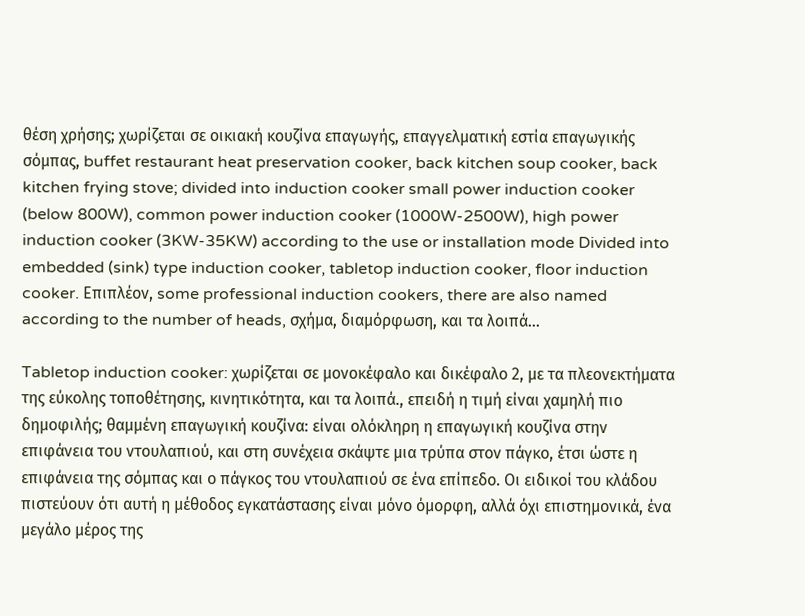θέση χρήσης; χωρίζεται σε οικιακή κουζίνα επαγωγής, επαγγελματική εστία επαγωγικής σόμπας, buffet restaurant heat preservation cooker, back kitchen soup cooker, back kitchen frying stove; divided into induction cooker small power induction cooker (below 800W), common power induction cooker (1000W-2500W), high power induction cooker (3KW-35KW) according to the use or installation mode Divided into embedded (sink) type induction cooker, tabletop induction cooker, floor induction cooker. Επιπλέον, some professional induction cookers, there are also named according to the number of heads, σχήμα, διαμόρφωση, και τα λοιπά...

Tabletop induction cooker: χωρίζεται σε μονοκέφαλο και δικέφαλο 2, με τα πλεονεκτήματα της εύκολης τοποθέτησης, κινητικότητα, και τα λοιπά., επειδή η τιμή είναι χαμηλή πιο δημοφιλής; θαμμένη επαγωγική κουζίνα: είναι ολόκληρη η επαγωγική κουζίνα στην επιφάνεια του ντουλαπιού, και στη συνέχεια σκάψτε μια τρύπα στον πάγκο, έτσι ώστε η επιφάνεια της σόμπας και ο πάγκος του ντουλαπιού σε ένα επίπεδο. Οι ειδικοί του κλάδου πιστεύουν ότι αυτή η μέθοδος εγκατάστασης είναι μόνο όμορφη, αλλά όχι επιστημονικά, ένα μεγάλο μέρος της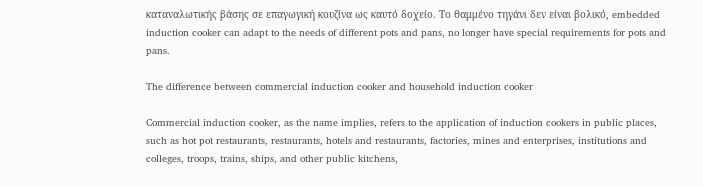καταναλωτικής βάσης σε επαγωγική κουζίνα ως καυτό δοχείο. Το θαμμένο τηγάνι δεν είναι βολικό, embedded induction cooker can adapt to the needs of different pots and pans, no longer have special requirements for pots and pans.

The difference between commercial induction cooker and household induction cooker

Commercial induction cooker, as the name implies, refers to the application of induction cookers in public places, such as hot pot restaurants, restaurants, hotels and restaurants, factories, mines and enterprises, institutions and colleges, troops, trains, ships, and other public kitchens,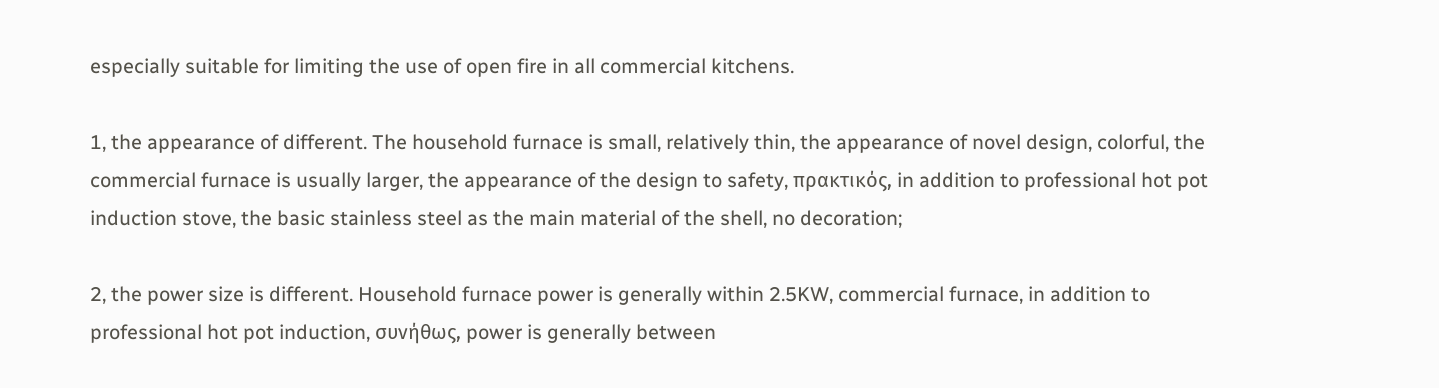especially suitable for limiting the use of open fire in all commercial kitchens.

1, the appearance of different. The household furnace is small, relatively thin, the appearance of novel design, colorful, the commercial furnace is usually larger, the appearance of the design to safety, πρακτικός, in addition to professional hot pot induction stove, the basic stainless steel as the main material of the shell, no decoration;

2, the power size is different. Household furnace power is generally within 2.5KW, commercial furnace, in addition to professional hot pot induction, συνήθως, power is generally between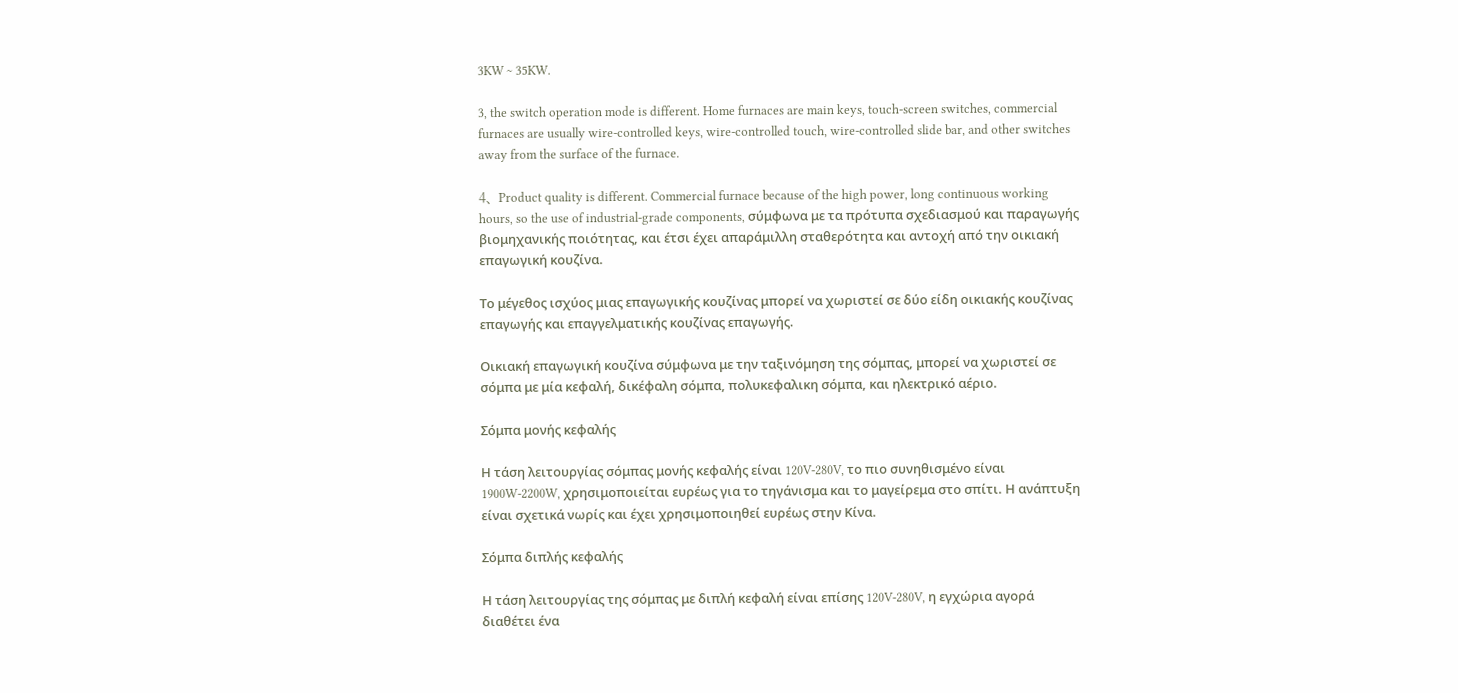3KW ~ 35KW.

3, the switch operation mode is different. Home furnaces are main keys, touch-screen switches, commercial furnaces are usually wire-controlled keys, wire-controlled touch, wire-controlled slide bar, and other switches away from the surface of the furnace.

4、Product quality is different. Commercial furnace because of the high power, long continuous working hours, so the use of industrial-grade components, σύμφωνα με τα πρότυπα σχεδιασμού και παραγωγής βιομηχανικής ποιότητας, και έτσι έχει απαράμιλλη σταθερότητα και αντοχή από την οικιακή επαγωγική κουζίνα.

Το μέγεθος ισχύος μιας επαγωγικής κουζίνας μπορεί να χωριστεί σε δύο είδη οικιακής κουζίνας επαγωγής και επαγγελματικής κουζίνας επαγωγής.

Οικιακή επαγωγική κουζίνα σύμφωνα με την ταξινόμηση της σόμπας, μπορεί να χωριστεί σε σόμπα με μία κεφαλή, δικέφαλη σόμπα, πολυκεφαλικη σόμπα, και ηλεκτρικό αέριο.

Σόμπα μονής κεφαλής

Η τάση λειτουργίας σόμπας μονής κεφαλής είναι 120V-280V, το πιο συνηθισμένο είναι 1900W-2200W, χρησιμοποιείται ευρέως για το τηγάνισμα και το μαγείρεμα στο σπίτι. Η ανάπτυξη είναι σχετικά νωρίς και έχει χρησιμοποιηθεί ευρέως στην Κίνα.

Σόμπα διπλής κεφαλής

Η τάση λειτουργίας της σόμπας με διπλή κεφαλή είναι επίσης 120V-280V, η εγχώρια αγορά διαθέτει ένα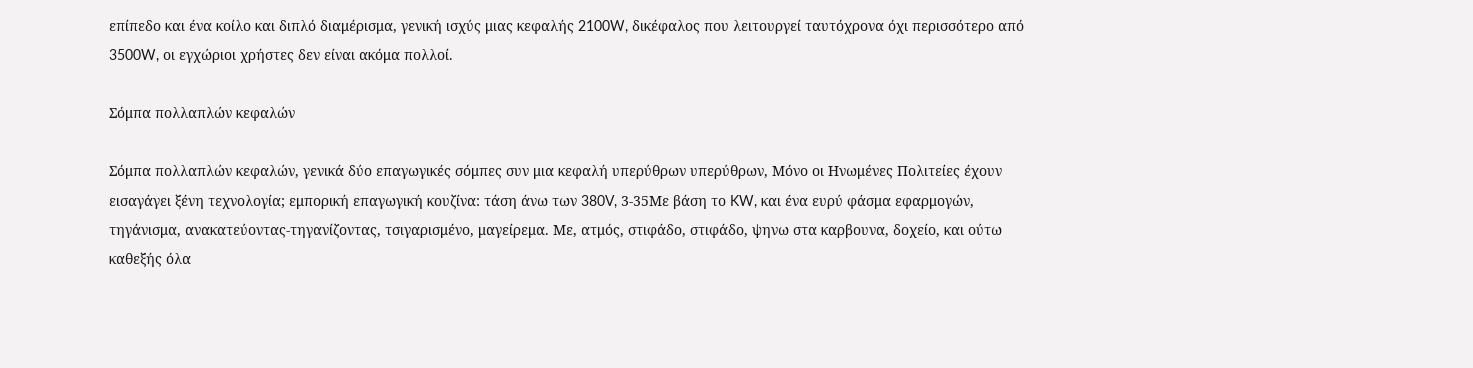επίπεδο και ένα κοίλο και διπλό διαμέρισμα, γενική ισχύς μιας κεφαλής 2100W, δικέφαλος που λειτουργεί ταυτόχρονα όχι περισσότερο από 3500W, οι εγχώριοι χρήστες δεν είναι ακόμα πολλοί.

Σόμπα πολλαπλών κεφαλών

Σόμπα πολλαπλών κεφαλών, γενικά δύο επαγωγικές σόμπες συν μια κεφαλή υπερύθρων υπερύθρων, Μόνο οι Ηνωμένες Πολιτείες έχουν εισαγάγει ξένη τεχνολογία; εμπορική επαγωγική κουζίνα: τάση άνω των 380V, 3-35Με βάση το KW, και ένα ευρύ φάσμα εφαρμογών, τηγάνισμα, ανακατεύοντας-τηγανίζοντας, τσιγαρισμένο, μαγείρεμα. Με, ατμός, στιφάδο, στιφάδο, ψηνω στα καρβουνα, δοχείο, και ούτω καθεξής όλα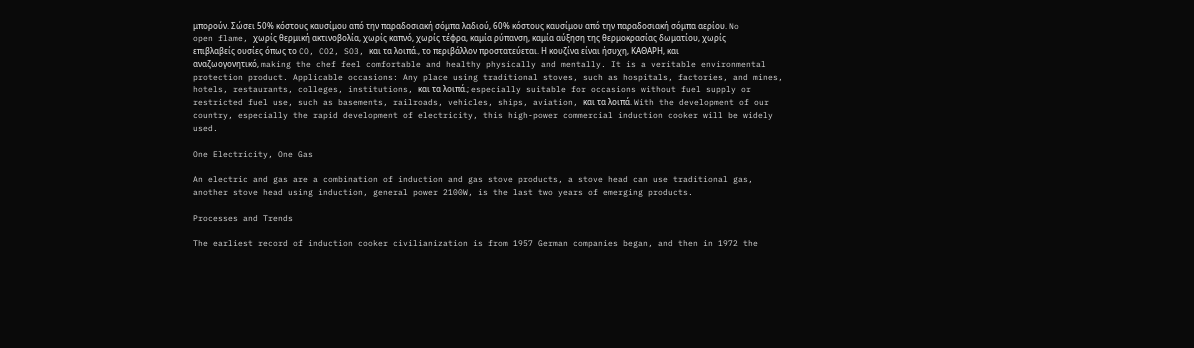μπορούν. Σώσει 50% κόστους καυσίμου από την παραδοσιακή σόμπα λαδιού, 60% κόστους καυσίμου από την παραδοσιακή σόμπα αερίου. No open flame, χωρίς θερμική ακτινοβολία, χωρίς καπνό, χωρίς τέφρα, καμία ρύπανση, καμία αύξηση της θερμοκρασίας δωματίου, χωρίς επιβλαβείς ουσίες όπως το CO, CO2, SO3, και τα λοιπά., το περιβάλλον προστατεύεται. Η κουζίνα είναι ήσυχη, ΚΑΘΑΡΗ, και αναζωογονητικό, making the chef feel comfortable and healthy physically and mentally. It is a veritable environmental protection product. Applicable occasions: Any place using traditional stoves, such as hospitals, factories, and mines, hotels, restaurants, colleges, institutions, και τα λοιπά.; especially suitable for occasions without fuel supply or restricted fuel use, such as basements, railroads, vehicles, ships, aviation, και τα λοιπά. With the development of our country, especially the rapid development of electricity, this high-power commercial induction cooker will be widely used.

One Electricity, One Gas

An electric and gas are a combination of induction and gas stove products, a stove head can use traditional gas, another stove head using induction, general power 2100W, is the last two years of emerging products.

Processes and Trends

The earliest record of induction cooker civilianization is from 1957 German companies began, and then in 1972 the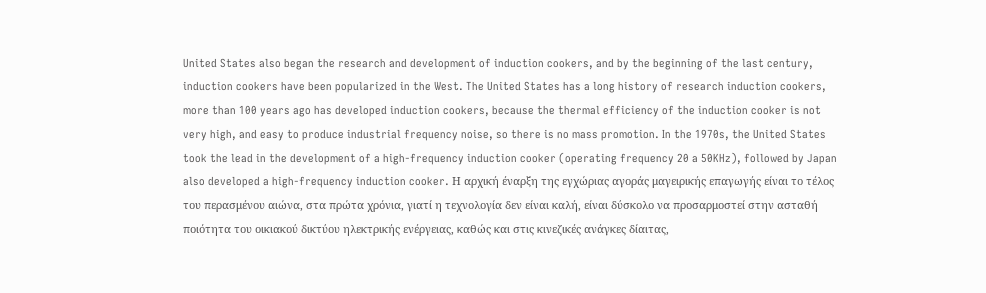United States also began the research and development of induction cookers, and by the beginning of the last century, induction cookers have been popularized in the West. The United States has a long history of research induction cookers, more than 100 years ago has developed induction cookers, because the thermal efficiency of the induction cooker is not very high, and easy to produce industrial frequency noise, so there is no mass promotion. In the 1970s, the United States took the lead in the development of a high-frequency induction cooker (operating frequency 20 a 50KHz), followed by Japan also developed a high-frequency induction cooker. Η αρχική έναρξη της εγχώριας αγοράς μαγειρικής επαγωγής είναι το τέλος του περασμένου αιώνα, στα πρώτα χρόνια, γιατί η τεχνολογία δεν είναι καλή, είναι δύσκολο να προσαρμοστεί στην ασταθή ποιότητα του οικιακού δικτύου ηλεκτρικής ενέργειας, καθώς και στις κινεζικές ανάγκες δίαιτας,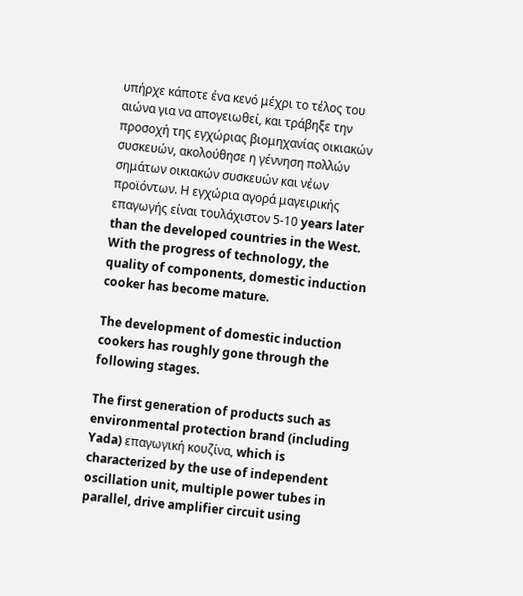υπήρχε κάποτε ένα κενό μέχρι το τέλος του αιώνα για να απογειωθεί, και τράβηξε την προσοχή της εγχώριας βιομηχανίας οικιακών συσκευών, ακολούθησε η γέννηση πολλών σημάτων οικιακών συσκευών και νέων προϊόντων. Η εγχώρια αγορά μαγειρικής επαγωγής είναι τουλάχιστον 5-10 years later than the developed countries in the West. With the progress of technology, the quality of components, domestic induction cooker has become mature.

The development of domestic induction cookers has roughly gone through the following stages.

The first generation of products such as environmental protection brand (including Yada) επαγωγική κουζίνα, which is characterized by the use of independent oscillation unit, multiple power tubes in parallel, drive amplifier circuit using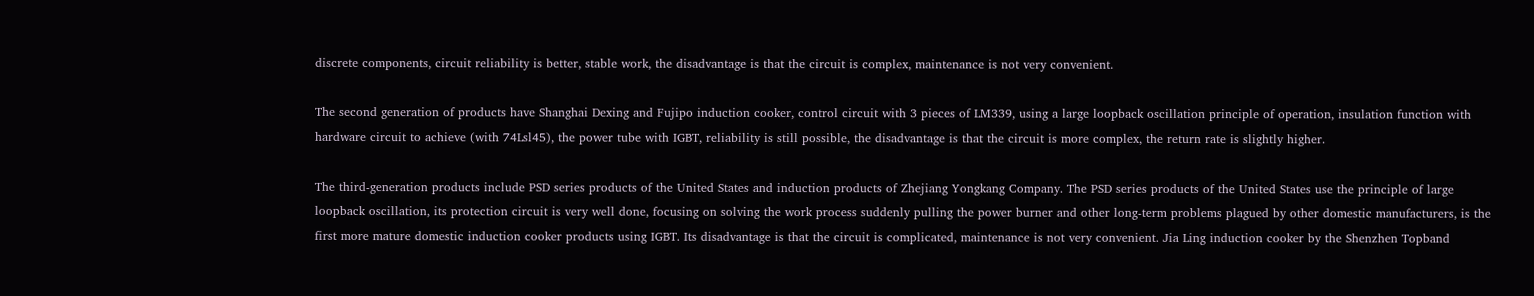discrete components, circuit reliability is better, stable work, the disadvantage is that the circuit is complex, maintenance is not very convenient.

The second generation of products have Shanghai Dexing and Fujipo induction cooker, control circuit with 3 pieces of LM339, using a large loopback oscillation principle of operation, insulation function with hardware circuit to achieve (with 74Lsl45), the power tube with IGBT, reliability is still possible, the disadvantage is that the circuit is more complex, the return rate is slightly higher.

The third-generation products include PSD series products of the United States and induction products of Zhejiang Yongkang Company. The PSD series products of the United States use the principle of large loopback oscillation, its protection circuit is very well done, focusing on solving the work process suddenly pulling the power burner and other long-term problems plagued by other domestic manufacturers, is the first more mature domestic induction cooker products using IGBT. Its disadvantage is that the circuit is complicated, maintenance is not very convenient. Jia Ling induction cooker by the Shenzhen Topband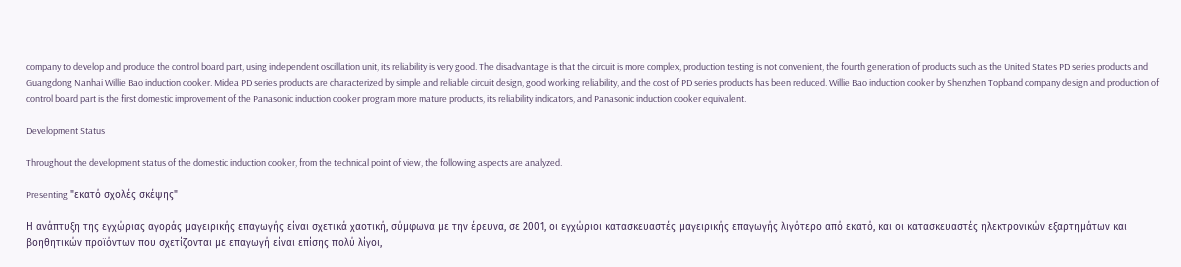company to develop and produce the control board part, using independent oscillation unit, its reliability is very good. The disadvantage is that the circuit is more complex, production testing is not convenient, the fourth generation of products such as the United States PD series products and Guangdong Nanhai Willie Bao induction cooker. Midea PD series products are characterized by simple and reliable circuit design, good working reliability, and the cost of PD series products has been reduced. Willie Bao induction cooker by Shenzhen Topband company design and production of control board part is the first domestic improvement of the Panasonic induction cooker program more mature products, its reliability indicators, and Panasonic induction cooker equivalent.

Development Status

Throughout the development status of the domestic induction cooker, from the technical point of view, the following aspects are analyzed.

Presenting "εκατό σχολές σκέψης"

Η ανάπτυξη της εγχώριας αγοράς μαγειρικής επαγωγής είναι σχετικά χαοτική, σύμφωνα με την έρευνα, σε 2001, οι εγχώριοι κατασκευαστές μαγειρικής επαγωγής λιγότερο από εκατό, και οι κατασκευαστές ηλεκτρονικών εξαρτημάτων και βοηθητικών προϊόντων που σχετίζονται με επαγωγή είναι επίσης πολύ λίγοι,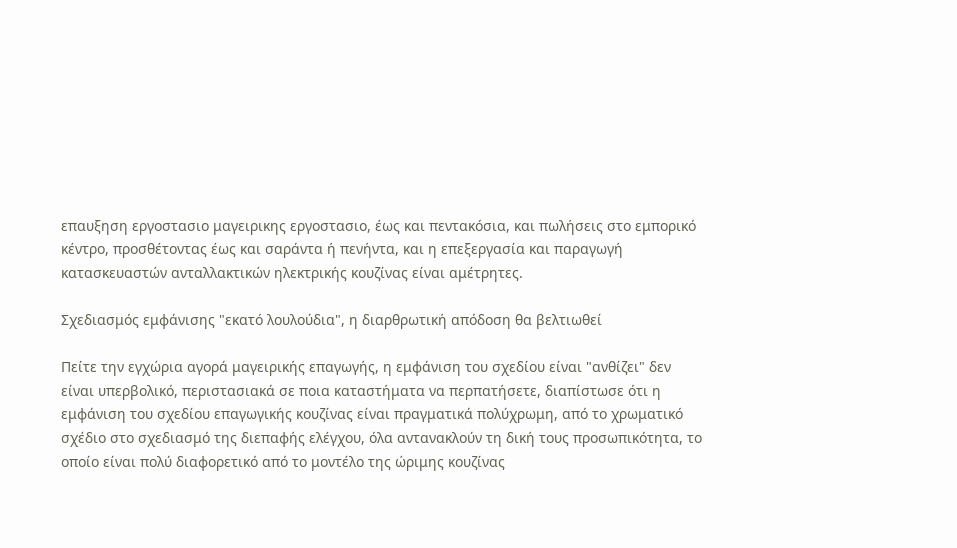επαυξηση εργοστασιο μαγειρικης εργοστασιο, έως και πεντακόσια, και πωλήσεις στο εμπορικό κέντρο, προσθέτοντας έως και σαράντα ή πενήντα, και η επεξεργασία και παραγωγή κατασκευαστών ανταλλακτικών ηλεκτρικής κουζίνας είναι αμέτρητες.

Σχεδιασμός εμφάνισης "εκατό λουλούδια", η διαρθρωτική απόδοση θα βελτιωθεί

Πείτε την εγχώρια αγορά μαγειρικής επαγωγής, η εμφάνιση του σχεδίου είναι "ανθίζει" δεν είναι υπερβολικό, περιστασιακά σε ποια καταστήματα να περπατήσετε, διαπίστωσε ότι η εμφάνιση του σχεδίου επαγωγικής κουζίνας είναι πραγματικά πολύχρωμη, από το χρωματικό σχέδιο στο σχεδιασμό της διεπαφής ελέγχου, όλα αντανακλούν τη δική τους προσωπικότητα, το οποίο είναι πολύ διαφορετικό από το μοντέλο της ώριμης κουζίνας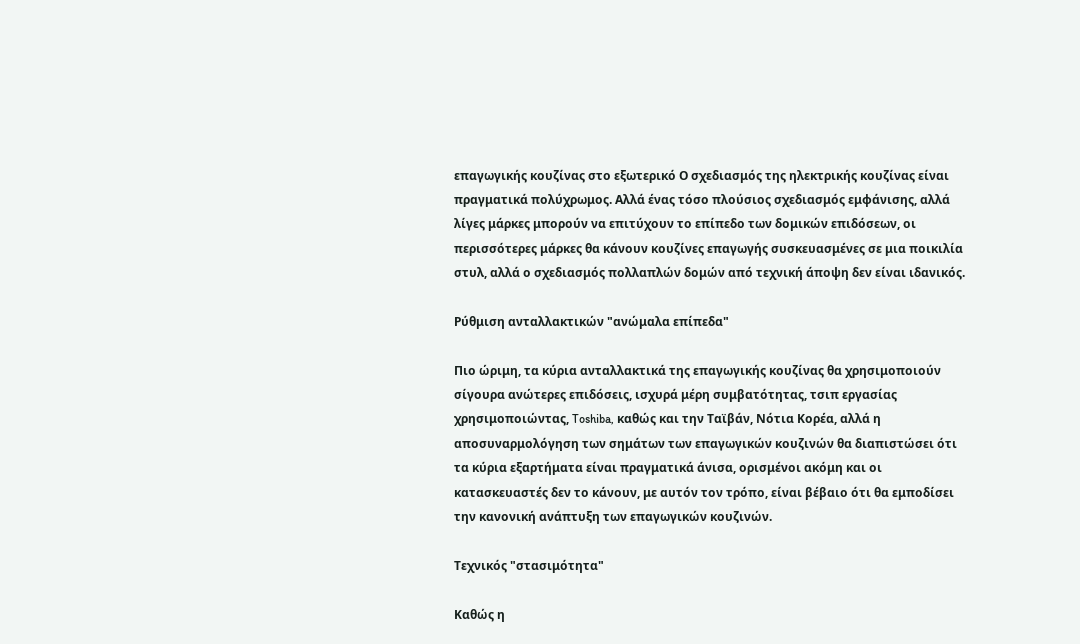επαγωγικής κουζίνας στο εξωτερικό Ο σχεδιασμός της ηλεκτρικής κουζίνας είναι πραγματικά πολύχρωμος. Αλλά ένας τόσο πλούσιος σχεδιασμός εμφάνισης, αλλά λίγες μάρκες μπορούν να επιτύχουν το επίπεδο των δομικών επιδόσεων, οι περισσότερες μάρκες θα κάνουν κουζίνες επαγωγής συσκευασμένες σε μια ποικιλία στυλ, αλλά ο σχεδιασμός πολλαπλών δομών από τεχνική άποψη δεν είναι ιδανικός.

Ρύθμιση ανταλλακτικών "ανώμαλα επίπεδα"

Πιο ώριμη, τα κύρια ανταλλακτικά της επαγωγικής κουζίνας θα χρησιμοποιούν σίγουρα ανώτερες επιδόσεις, ισχυρά μέρη συμβατότητας, τσιπ εργασίας χρησιμοποιώντας, Toshiba, καθώς και την Ταϊβάν, Νότια Κορέα, αλλά η αποσυναρμολόγηση των σημάτων των επαγωγικών κουζινών θα διαπιστώσει ότι τα κύρια εξαρτήματα είναι πραγματικά άνισα, ορισμένοι ακόμη και οι κατασκευαστές δεν το κάνουν, με αυτόν τον τρόπο, είναι βέβαιο ότι θα εμποδίσει την κανονική ανάπτυξη των επαγωγικών κουζινών.

Τεχνικός "στασιμότητα"

Καθώς η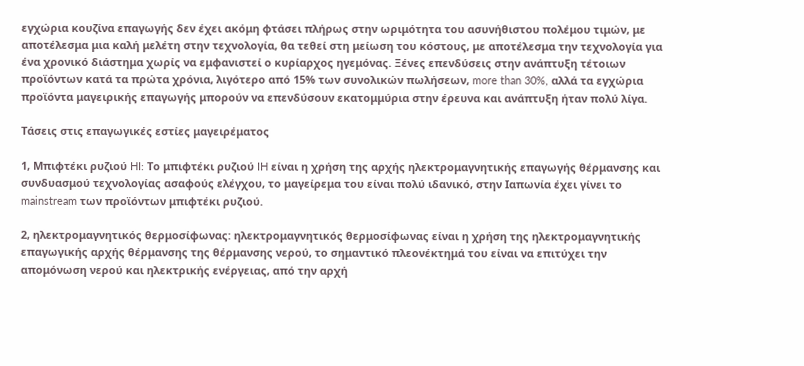εγχώρια κουζίνα επαγωγής δεν έχει ακόμη φτάσει πλήρως στην ωριμότητα του ασυνήθιστου πολέμου τιμών, με αποτέλεσμα μια καλή μελέτη στην τεχνολογία, θα τεθεί στη μείωση του κόστους, με αποτέλεσμα την τεχνολογία για ένα χρονικό διάστημα χωρίς να εμφανιστεί ο κυρίαρχος ηγεμόνας. Ξένες επενδύσεις στην ανάπτυξη τέτοιων προϊόντων κατά τα πρώτα χρόνια, λιγότερο από 15% των συνολικών πωλήσεων, more than 30%, αλλά τα εγχώρια προϊόντα μαγειρικής επαγωγής μπορούν να επενδύσουν εκατομμύρια στην έρευνα και ανάπτυξη ήταν πολύ λίγα.

Τάσεις στις επαγωγικές εστίες μαγειρέματος

1, Μπιφτέκι ρυζιού HI: Το μπιφτέκι ρυζιού IH είναι η χρήση της αρχής ηλεκτρομαγνητικής επαγωγής θέρμανσης και συνδυασμού τεχνολογίας ασαφούς ελέγχου, το μαγείρεμα του είναι πολύ ιδανικό, στην Ιαπωνία έχει γίνει το mainstream των προϊόντων μπιφτέκι ρυζιού.

2, ηλεκτρομαγνητικός θερμοσίφωνας: ηλεκτρομαγνητικός θερμοσίφωνας είναι η χρήση της ηλεκτρομαγνητικής επαγωγικής αρχής θέρμανσης της θέρμανσης νερού, το σημαντικό πλεονέκτημά του είναι να επιτύχει την απομόνωση νερού και ηλεκτρικής ενέργειας, από την αρχή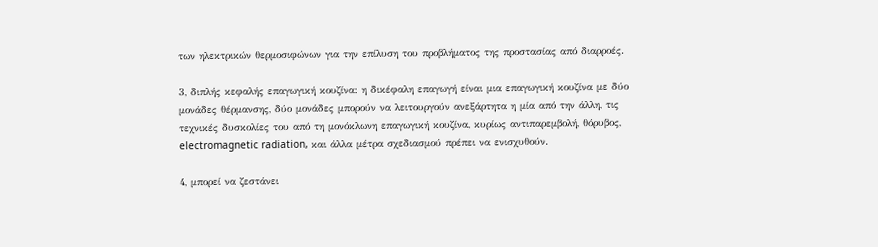των ηλεκτρικών θερμοσιφώνων για την επίλυση του προβλήματος της προστασίας από διαρροές.

3, διπλής κεφαλής επαγωγική κουζίνα: η δικέφαλη επαγωγή είναι μια επαγωγική κουζίνα με δύο μονάδες θέρμανσης, δύο μονάδες μπορούν να λειτουργούν ανεξάρτητα η μία από την άλλη, τις τεχνικές δυσκολίες του από τη μονόκλωνη επαγωγική κουζίνα, κυρίως αντιπαρεμβολή, θόρυβος, electromagnetic radiation, και άλλα μέτρα σχεδιασμού πρέπει να ενισχυθούν.

4, μπορεί να ζεστάνει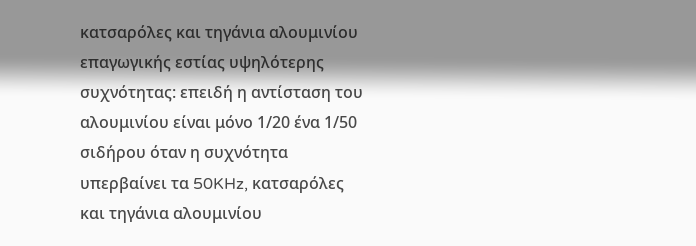κατσαρόλες και τηγάνια αλουμινίου επαγωγικής εστίας υψηλότερης συχνότητας: επειδή η αντίσταση του αλουμινίου είναι μόνο 1/20 ένα 1/50 σιδήρου όταν η συχνότητα υπερβαίνει τα 50KHz, κατσαρόλες και τηγάνια αλουμινίου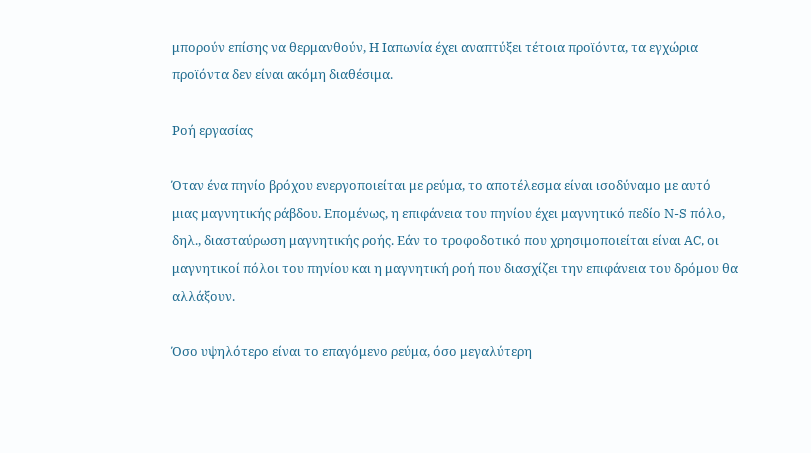μπορούν επίσης να θερμανθούν, Η Ιαπωνία έχει αναπτύξει τέτοια προϊόντα, τα εγχώρια προϊόντα δεν είναι ακόμη διαθέσιμα.

Ροή εργασίας

Όταν ένα πηνίο βρόχου ενεργοποιείται με ρεύμα, το αποτέλεσμα είναι ισοδύναμο με αυτό μιας μαγνητικής ράβδου. Επομένως, η επιφάνεια του πηνίου έχει μαγνητικό πεδίο N-S πόλο, δηλ., διασταύρωση μαγνητικής ροής. Εάν το τροφοδοτικό που χρησιμοποιείται είναι AC, οι μαγνητικοί πόλοι του πηνίου και η μαγνητική ροή που διασχίζει την επιφάνεια του δρόμου θα αλλάξουν.

Όσο υψηλότερο είναι το επαγόμενο ρεύμα, όσο μεγαλύτερη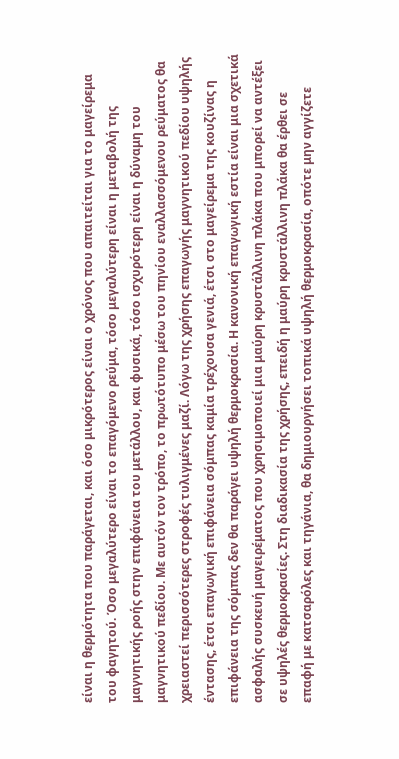είναι η θερμότητα που παράγεται, και όσο μικρότερος είναι ο χρόνος που απαιτείται για το μαγείρεμα του φαγητού. Όσο μεγαλύτερο είναι το επαγόμενο ρεύμα, τόσο μεγαλύτερη είναι η μεταβολή της μαγνητικής ροής στην επιφάνεια του μετάλλου, και φυσικά, τόσο ισχυρότερη είναι η δύναμη του μαγνητικού πεδίου. Με αυτόν τον τρόπο, το πρωτότυπο μέσω του πηνίου εναλλασσόμενου ρεύματος θα χρειαστεί περισσότερες στροφές τυλιγμένες μαζί. Λόγω της χρήσης επαγωγής μαγνητικού πεδίου υψηλής έντασης, έτσι επαγωγική επιφάνεια σόμπας καμία τρέχουσα γενιά, έτσι στο μαγείρεμα της κουζίνας η επιφάνεια της σόμπας δεν θα παράγει υψηλή θερμοκρασία. Η κανονική επαγωγική εστία είναι μια σχετικά ασφαλής συσκευή μαγειρέματος που χρησιμοποιεί μια μαύρη κρυστάλλινη πλάκα που μπορεί να αντέξει σε υψηλές θερμοκρασίες. Στη διαδικασία της χρήσης, επειδή η μαύρη κρυστάλλινη πλάκα θα έρθει σε επαφή με κατσαρόλες και τηγάνια, θα δημιουργήσει τοπικά υψηλή θερμοκρασία, οπότε μην αγγίζετε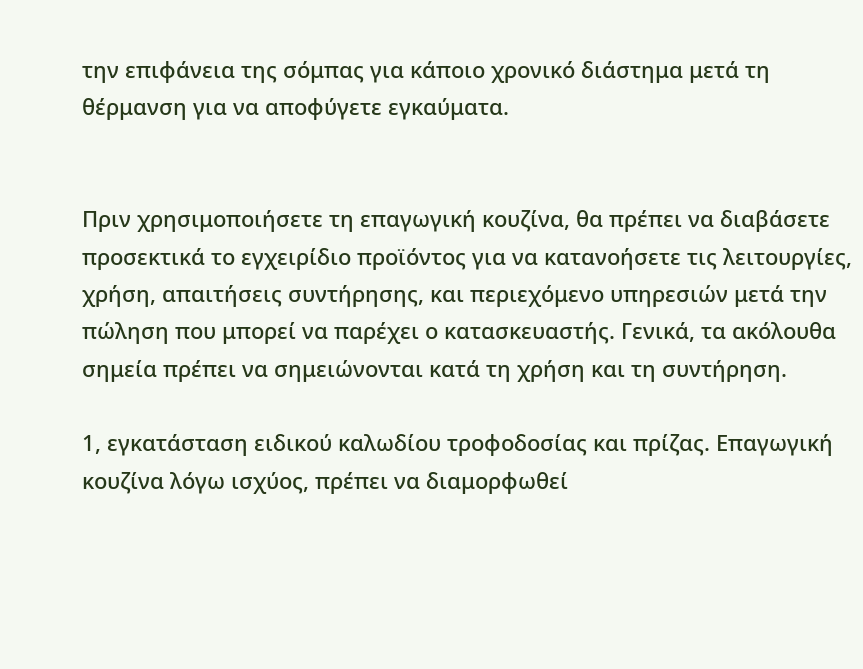την επιφάνεια της σόμπας για κάποιο χρονικό διάστημα μετά τη θέρμανση για να αποφύγετε εγκαύματα.


Πριν χρησιμοποιήσετε τη επαγωγική κουζίνα, θα πρέπει να διαβάσετε προσεκτικά το εγχειρίδιο προϊόντος για να κατανοήσετε τις λειτουργίες, χρήση, απαιτήσεις συντήρησης, και περιεχόμενο υπηρεσιών μετά την πώληση που μπορεί να παρέχει ο κατασκευαστής. Γενικά, τα ακόλουθα σημεία πρέπει να σημειώνονται κατά τη χρήση και τη συντήρηση.

1, εγκατάσταση ειδικού καλωδίου τροφοδοσίας και πρίζας. Επαγωγική κουζίνα λόγω ισχύος, πρέπει να διαμορφωθεί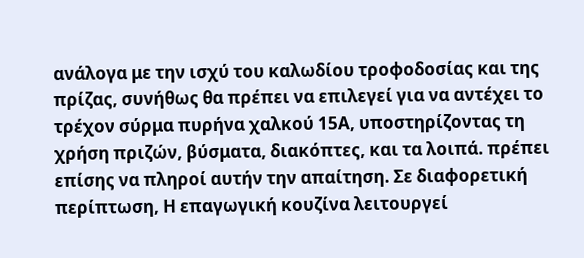ανάλογα με την ισχύ του καλωδίου τροφοδοσίας και της πρίζας, συνήθως θα πρέπει να επιλεγεί για να αντέχει το τρέχον σύρμα πυρήνα χαλκού 15Α, υποστηρίζοντας τη χρήση πριζών, βύσματα, διακόπτες, και τα λοιπά. πρέπει επίσης να πληροί αυτήν την απαίτηση. Σε διαφορετική περίπτωση, Η επαγωγική κουζίνα λειτουργεί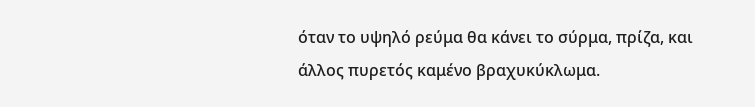όταν το υψηλό ρεύμα θα κάνει το σύρμα, πρίζα, και άλλος πυρετός καμένο βραχυκύκλωμα.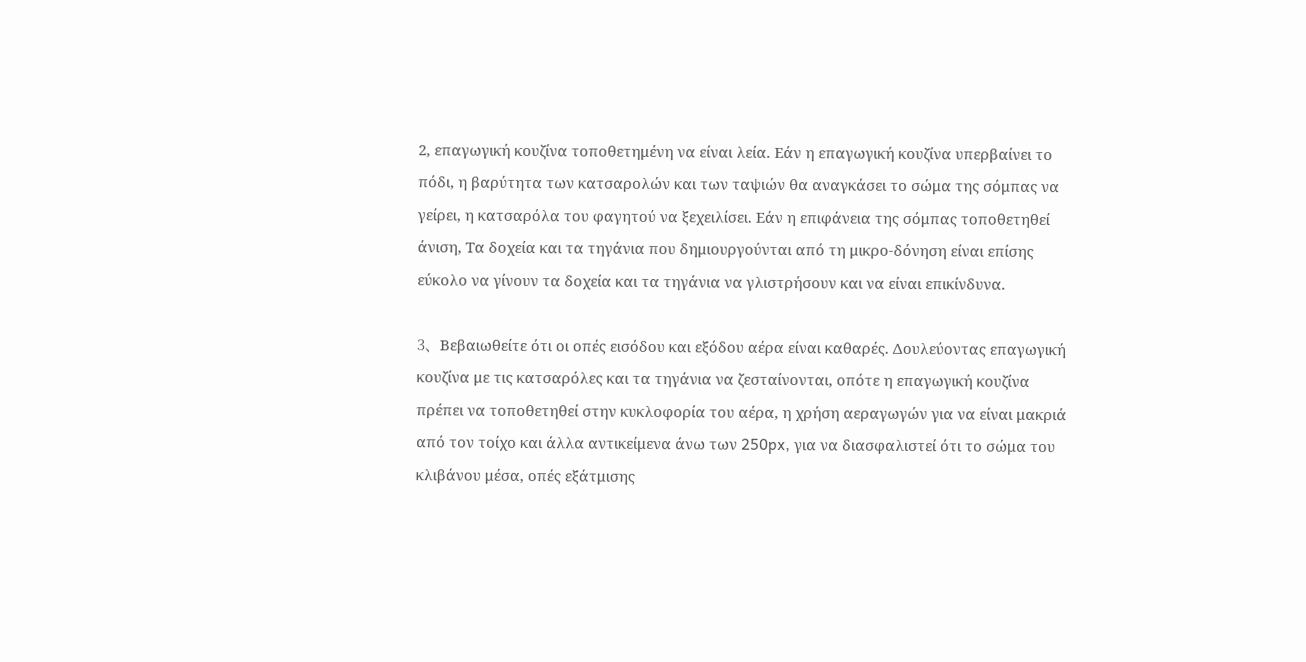2, επαγωγική κουζίνα τοποθετημένη να είναι λεία. Εάν η επαγωγική κουζίνα υπερβαίνει το πόδι, η βαρύτητα των κατσαρολών και των ταψιών θα αναγκάσει το σώμα της σόμπας να γείρει, η κατσαρόλα του φαγητού να ξεχειλίσει. Εάν η επιφάνεια της σόμπας τοποθετηθεί άνιση, Τα δοχεία και τα τηγάνια που δημιουργούνται από τη μικρο-δόνηση είναι επίσης εύκολο να γίνουν τα δοχεία και τα τηγάνια να γλιστρήσουν και να είναι επικίνδυνα.

3、Βεβαιωθείτε ότι οι οπές εισόδου και εξόδου αέρα είναι καθαρές. Δουλεύοντας επαγωγική κουζίνα με τις κατσαρόλες και τα τηγάνια να ζεσταίνονται, οπότε η επαγωγική κουζίνα πρέπει να τοποθετηθεί στην κυκλοφορία του αέρα, η χρήση αεραγωγών για να είναι μακριά από τον τοίχο και άλλα αντικείμενα άνω των 250px, για να διασφαλιστεί ότι το σώμα του κλιβάνου μέσα, οπές εξάτμισης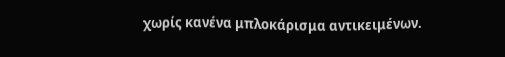χωρίς κανένα μπλοκάρισμα αντικειμένων.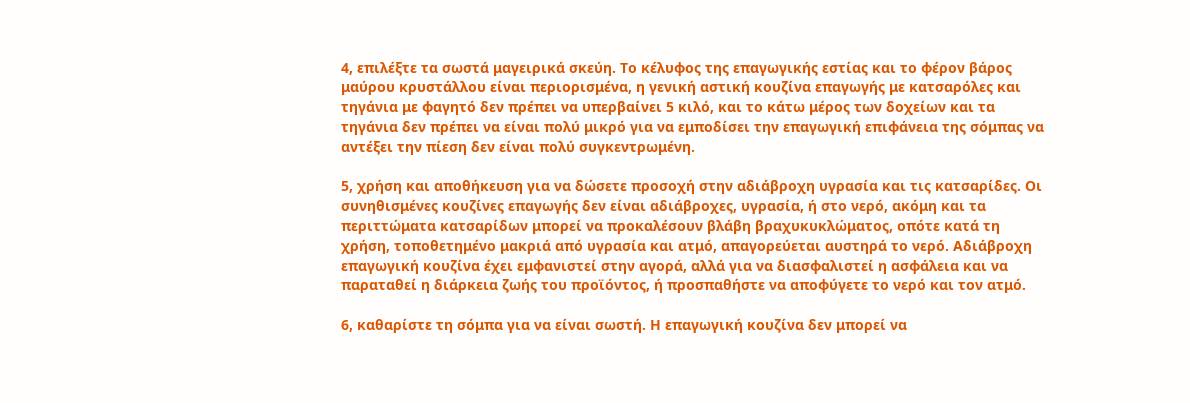4, επιλέξτε τα σωστά μαγειρικά σκεύη. Το κέλυφος της επαγωγικής εστίας και το φέρον βάρος μαύρου κρυστάλλου είναι περιορισμένα, η γενική αστική κουζίνα επαγωγής με κατσαρόλες και τηγάνια με φαγητό δεν πρέπει να υπερβαίνει 5 κιλό, και το κάτω μέρος των δοχείων και τα τηγάνια δεν πρέπει να είναι πολύ μικρό για να εμποδίσει την επαγωγική επιφάνεια της σόμπας να αντέξει την πίεση δεν είναι πολύ συγκεντρωμένη.

5, χρήση και αποθήκευση για να δώσετε προσοχή στην αδιάβροχη υγρασία και τις κατσαρίδες. Οι συνηθισμένες κουζίνες επαγωγής δεν είναι αδιάβροχες, υγρασία, ή στο νερό, ακόμη και τα περιττώματα κατσαρίδων μπορεί να προκαλέσουν βλάβη βραχυκυκλώματος, οπότε κατά τη χρήση, τοποθετημένο μακριά από υγρασία και ατμό, απαγορεύεται αυστηρά το νερό. Αδιάβροχη επαγωγική κουζίνα έχει εμφανιστεί στην αγορά, αλλά για να διασφαλιστεί η ασφάλεια και να παραταθεί η διάρκεια ζωής του προϊόντος, ή προσπαθήστε να αποφύγετε το νερό και τον ατμό.

6, καθαρίστε τη σόμπα για να είναι σωστή. Η επαγωγική κουζίνα δεν μπορεί να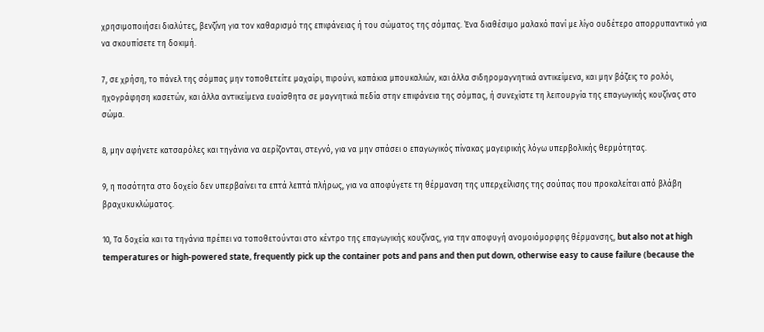χρησιμοποιήσει διαλύτες, βενζίνη για τον καθαρισμό της επιφάνειας ή του σώματος της σόμπας. Ένα διαθέσιμο μαλακό πανί με λίγο ουδέτερο απορρυπαντικό για να σκουπίσετε τη δοκιμή.

7, σε χρήση, το πάνελ της σόμπας μην τοποθετείτε μαχαίρι, πιρούνι, καπάκια μπουκαλιών, και άλλα σιδηρομαγνητικά αντικείμενα, και μην βάζεις το ρολόι, ηχογράφηση κασετών, και άλλα αντικείμενα ευαίσθητα σε μαγνητικά πεδία στην επιφάνεια της σόμπας, ή συνεχίστε τη λειτουργία της επαγωγικής κουζίνας στο σώμα.

8, μην αφήνετε κατσαρόλες και τηγάνια να αερίζονται, στεγνό, για να μην σπάσει ο επαγωγικός πίνακας μαγειρικής λόγω υπερβολικής θερμότητας.

9, η ποσότητα στο δοχείο δεν υπερβαίνει τα επτά λεπτά πλήρως, για να αποφύγετε τη θέρμανση της υπερχείλισης της σούπας που προκαλείται από βλάβη βραχυκυκλώματος.

10, Τα δοχεία και τα τηγάνια πρέπει να τοποθετούνται στο κέντρο της επαγωγικής κουζίνας, για την αποφυγή ανομοιόμορφης θέρμανσης, but also not at high temperatures or high-powered state, frequently pick up the container pots and pans and then put down, otherwise easy to cause failure (because the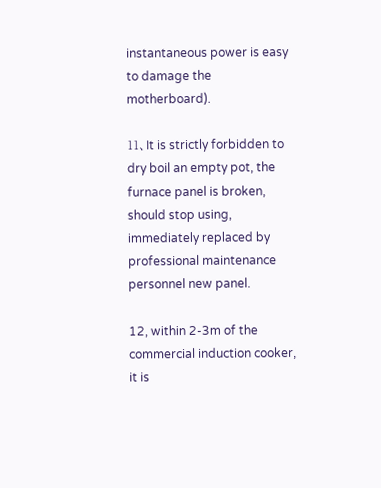instantaneous power is easy to damage the motherboard).

11、It is strictly forbidden to dry boil an empty pot, the furnace panel is broken, should stop using, immediately replaced by professional maintenance personnel new panel.

12, within 2-3m of the commercial induction cooker, it is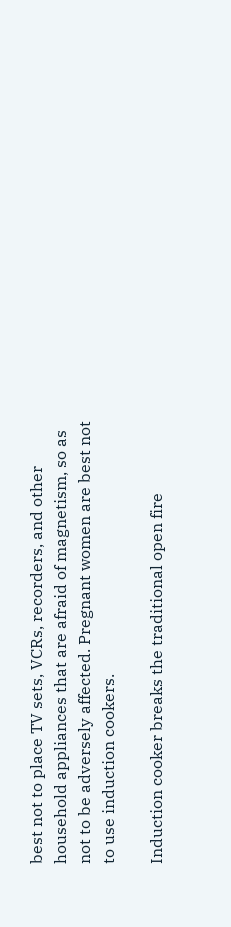best not to place TV sets, VCRs, recorders, and other household appliances that are afraid of magnetism, so as not to be adversely affected. Pregnant women are best not to use induction cookers.

Induction cooker breaks the traditional open fire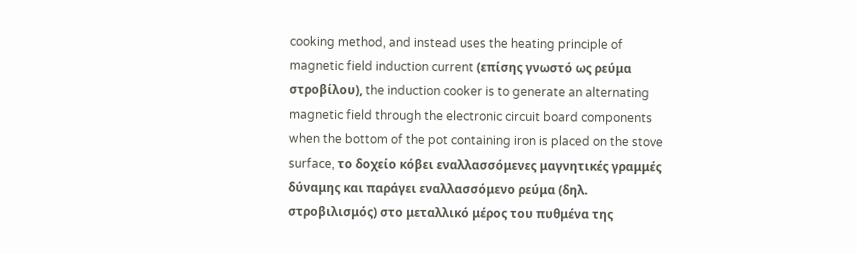cooking method, and instead uses the heating principle of magnetic field induction current (επίσης γνωστό ως ρεύμα στροβίλου), the induction cooker is to generate an alternating magnetic field through the electronic circuit board components when the bottom of the pot containing iron is placed on the stove surface, το δοχείο κόβει εναλλασσόμενες μαγνητικές γραμμές δύναμης και παράγει εναλλασσόμενο ρεύμα (δηλ. στροβιλισμός) στο μεταλλικό μέρος του πυθμένα της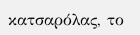κατσαρόλας, το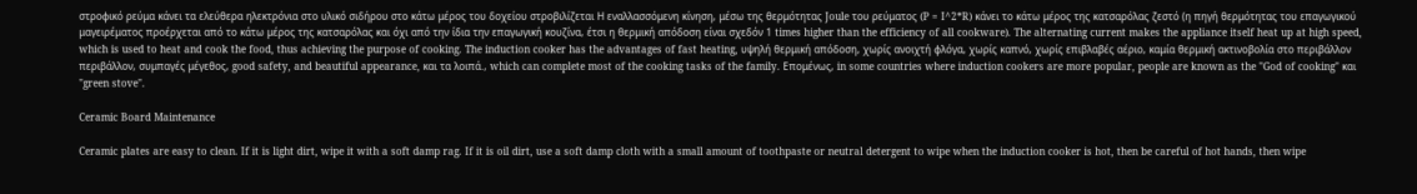στροφικό ρεύμα κάνει τα ελεύθερα ηλεκτρόνια στο υλικό σιδήρου στο κάτω μέρος του δοχείου στροβιλίζεται Η εναλλασσόμενη κίνηση, μέσω της θερμότητας Joule του ρεύματος (P = I^2*R) κάνει το κάτω μέρος της κατσαρόλας ζεστό (η πηγή θερμότητας του επαγωγικού μαγειρέματος προέρχεται από το κάτω μέρος της κατσαρόλας και όχι από την ίδια την επαγωγική κουζίνα, έτσι η θερμική απόδοση είναι σχεδόν 1 times higher than the efficiency of all cookware). The alternating current makes the appliance itself heat up at high speed, which is used to heat and cook the food, thus achieving the purpose of cooking. The induction cooker has the advantages of fast heating, υψηλή θερμική απόδοση, χωρίς ανοιχτή φλόγα, χωρίς καπνό, χωρίς επιβλαβές αέριο, καμία θερμική ακτινοβολία στο περιβάλλον περιβάλλον, συμπαγές μέγεθος, good safety, and beautiful appearance, και τα λοιπά., which can complete most of the cooking tasks of the family. Επομένως, in some countries where induction cookers are more popular, people are known as the "God of cooking" και "green stove".

Ceramic Board Maintenance

Ceramic plates are easy to clean. If it is light dirt, wipe it with a soft damp rag. If it is oil dirt, use a soft damp cloth with a small amount of toothpaste or neutral detergent to wipe when the induction cooker is hot, then be careful of hot hands, then wipe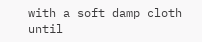with a soft damp cloth until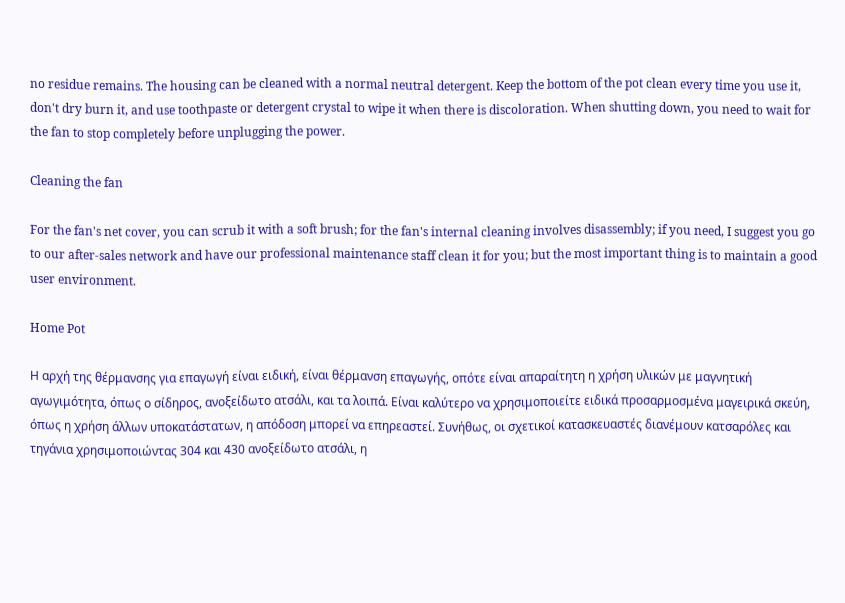no residue remains. The housing can be cleaned with a normal neutral detergent. Keep the bottom of the pot clean every time you use it, don't dry burn it, and use toothpaste or detergent crystal to wipe it when there is discoloration. When shutting down, you need to wait for the fan to stop completely before unplugging the power.

Cleaning the fan

For the fan's net cover, you can scrub it with a soft brush; for the fan's internal cleaning involves disassembly; if you need, I suggest you go to our after-sales network and have our professional maintenance staff clean it for you; but the most important thing is to maintain a good user environment.

Home Pot

Η αρχή της θέρμανσης για επαγωγή είναι ειδική, είναι θέρμανση επαγωγής, οπότε είναι απαραίτητη η χρήση υλικών με μαγνητική αγωγιμότητα, όπως ο σίδηρος, ανοξείδωτο ατσάλι, και τα λοιπά. Είναι καλύτερο να χρησιμοποιείτε ειδικά προσαρμοσμένα μαγειρικά σκεύη, όπως η χρήση άλλων υποκατάστατων, η απόδοση μπορεί να επηρεαστεί. Συνήθως, οι σχετικοί κατασκευαστές διανέμουν κατσαρόλες και τηγάνια χρησιμοποιώντας 304 και 430 ανοξείδωτο ατσάλι, η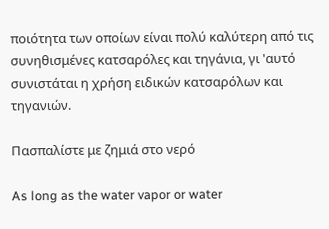ποιότητα των οποίων είναι πολύ καλύτερη από τις συνηθισμένες κατσαρόλες και τηγάνια, γι 'αυτό συνιστάται η χρήση ειδικών κατσαρόλων και τηγανιών.

Πασπαλίστε με ζημιά στο νερό

As long as the water vapor or water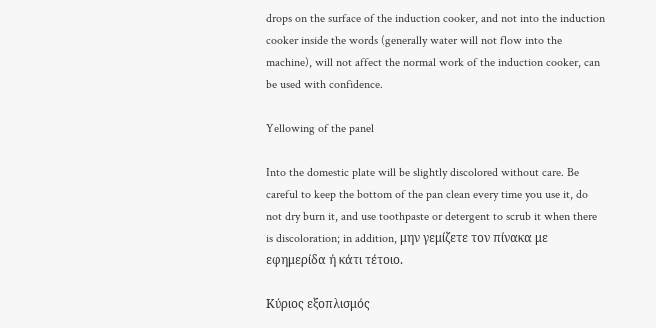drops on the surface of the induction cooker, and not into the induction cooker inside the words (generally water will not flow into the machine), will not affect the normal work of the induction cooker, can be used with confidence.

Yellowing of the panel

Into the domestic plate will be slightly discolored without care. Be careful to keep the bottom of the pan clean every time you use it, do not dry burn it, and use toothpaste or detergent to scrub it when there is discoloration; in addition, μην γεμίζετε τον πίνακα με εφημερίδα ή κάτι τέτοιο.

Κύριος εξοπλισμός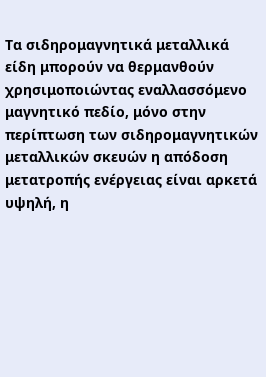Τα σιδηρομαγνητικά μεταλλικά είδη μπορούν να θερμανθούν χρησιμοποιώντας εναλλασσόμενο μαγνητικό πεδίο, μόνο στην περίπτωση των σιδηρομαγνητικών μεταλλικών σκευών η απόδοση μετατροπής ενέργειας είναι αρκετά υψηλή, η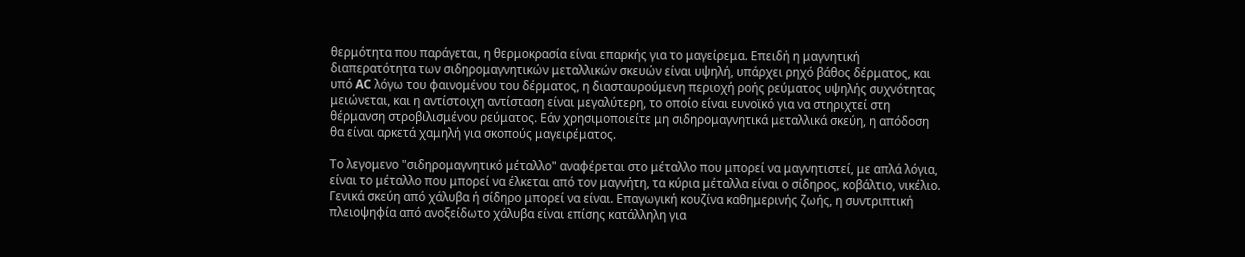θερμότητα που παράγεται, η θερμοκρασία είναι επαρκής για το μαγείρεμα. Επειδή η μαγνητική διαπερατότητα των σιδηρομαγνητικών μεταλλικών σκευών είναι υψηλή, υπάρχει ρηχό βάθος δέρματος, και υπό AC λόγω του φαινομένου του δέρματος, η διασταυρούμενη περιοχή ροής ρεύματος υψηλής συχνότητας μειώνεται, και η αντίστοιχη αντίσταση είναι μεγαλύτερη, το οποίο είναι ευνοϊκό για να στηριχτεί στη θέρμανση στροβιλισμένου ρεύματος. Εάν χρησιμοποιείτε μη σιδηρομαγνητικά μεταλλικά σκεύη, η απόδοση θα είναι αρκετά χαμηλή για σκοπούς μαγειρέματος.

Το λεγομενο "σιδηρομαγνητικό μέταλλο" αναφέρεται στο μέταλλο που μπορεί να μαγνητιστεί, με απλά λόγια, είναι το μέταλλο που μπορεί να έλκεται από τον μαγνήτη, τα κύρια μέταλλα είναι ο σίδηρος, κοβάλτιο, νικέλιο. Γενικά σκεύη από χάλυβα ή σίδηρο μπορεί να είναι. Επαγωγική κουζίνα καθημερινής ζωής, η συντριπτική πλειοψηφία από ανοξείδωτο χάλυβα είναι επίσης κατάλληλη για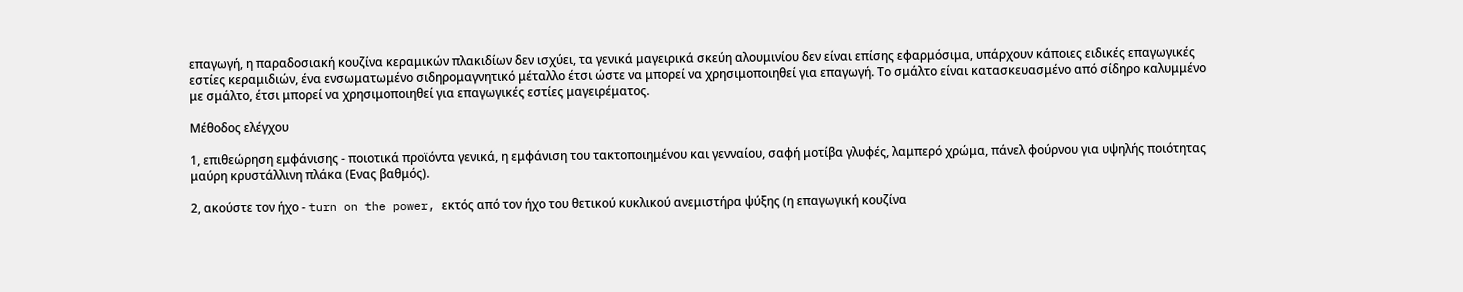επαγωγή, η παραδοσιακή κουζίνα κεραμικών πλακιδίων δεν ισχύει, τα γενικά μαγειρικά σκεύη αλουμινίου δεν είναι επίσης εφαρμόσιμα, υπάρχουν κάποιες ειδικές επαγωγικές εστίες κεραμιδιών, ένα ενσωματωμένο σιδηρομαγνητικό μέταλλο έτσι ώστε να μπορεί να χρησιμοποιηθεί για επαγωγή. Το σμάλτο είναι κατασκευασμένο από σίδηρο καλυμμένο με σμάλτο, έτσι μπορεί να χρησιμοποιηθεί για επαγωγικές εστίες μαγειρέματος.

Μέθοδος ελέγχου

1, επιθεώρηση εμφάνισης - ποιοτικά προϊόντα γενικά, η εμφάνιση του τακτοποιημένου και γενναίου, σαφή μοτίβα γλυφές, λαμπερό χρώμα, πάνελ φούρνου για υψηλής ποιότητας μαύρη κρυστάλλινη πλάκα (Ενας βαθμός).

2, ακούστε τον ήχο - turn on the power, εκτός από τον ήχο του θετικού κυκλικού ανεμιστήρα ψύξης (η επαγωγική κουζίνα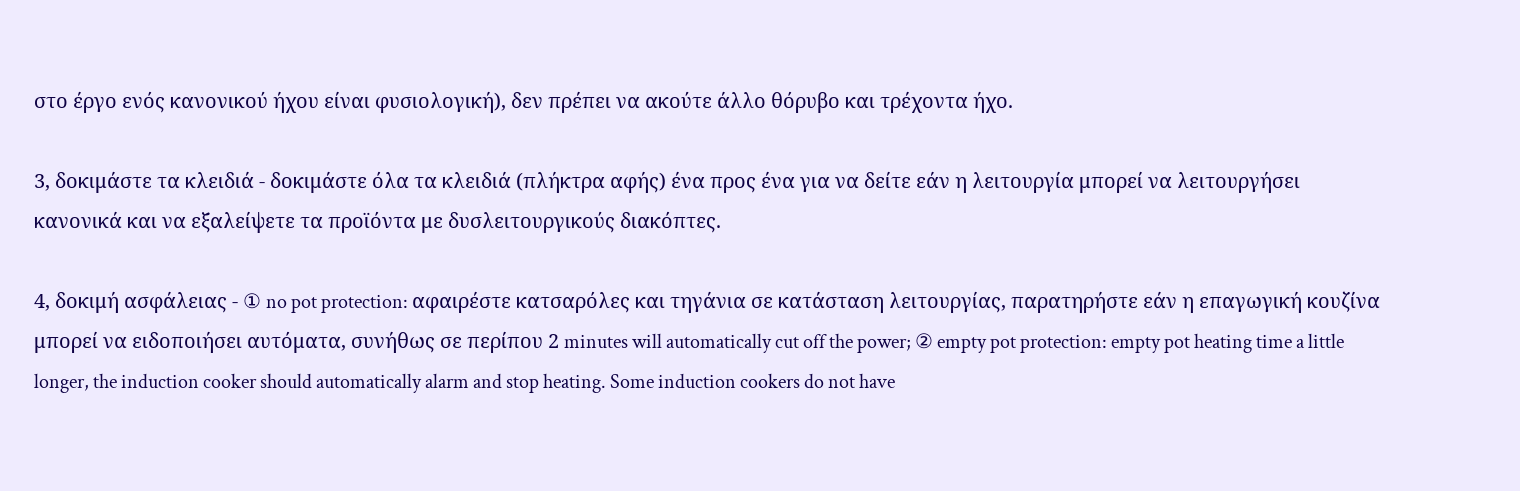στο έργο ενός κανονικού ήχου είναι φυσιολογική), δεν πρέπει να ακούτε άλλο θόρυβο και τρέχοντα ήχο.

3, δοκιμάστε τα κλειδιά - δοκιμάστε όλα τα κλειδιά (πλήκτρα αφής) ένα προς ένα για να δείτε εάν η λειτουργία μπορεί να λειτουργήσει κανονικά και να εξαλείψετε τα προϊόντα με δυσλειτουργικούς διακόπτες.

4, δοκιμή ασφάλειας - ① no pot protection: αφαιρέστε κατσαρόλες και τηγάνια σε κατάσταση λειτουργίας, παρατηρήστε εάν η επαγωγική κουζίνα μπορεί να ειδοποιήσει αυτόματα, συνήθως σε περίπου 2 minutes will automatically cut off the power; ② empty pot protection: empty pot heating time a little longer, the induction cooker should automatically alarm and stop heating. Some induction cookers do not have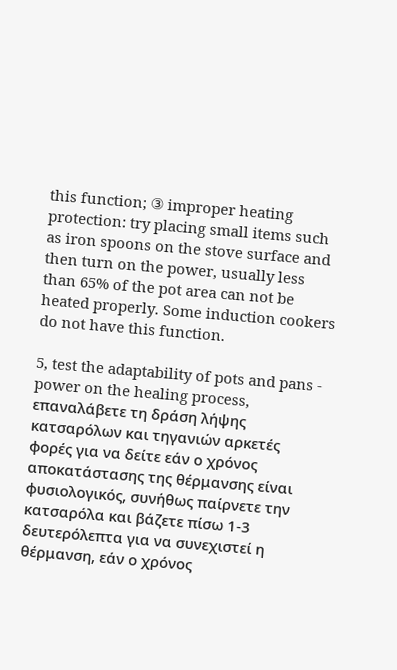this function; ③ improper heating protection: try placing small items such as iron spoons on the stove surface and then turn on the power, usually less than 65% of the pot area can not be heated properly. Some induction cookers do not have this function.

5, test the adaptability of pots and pans - power on the healing process, επαναλάβετε τη δράση λήψης κατσαρόλων και τηγανιών αρκετές φορές για να δείτε εάν ο χρόνος αποκατάστασης της θέρμανσης είναι φυσιολογικός, συνήθως παίρνετε την κατσαρόλα και βάζετε πίσω 1-3 δευτερόλεπτα για να συνεχιστεί η θέρμανση, εάν ο χρόνος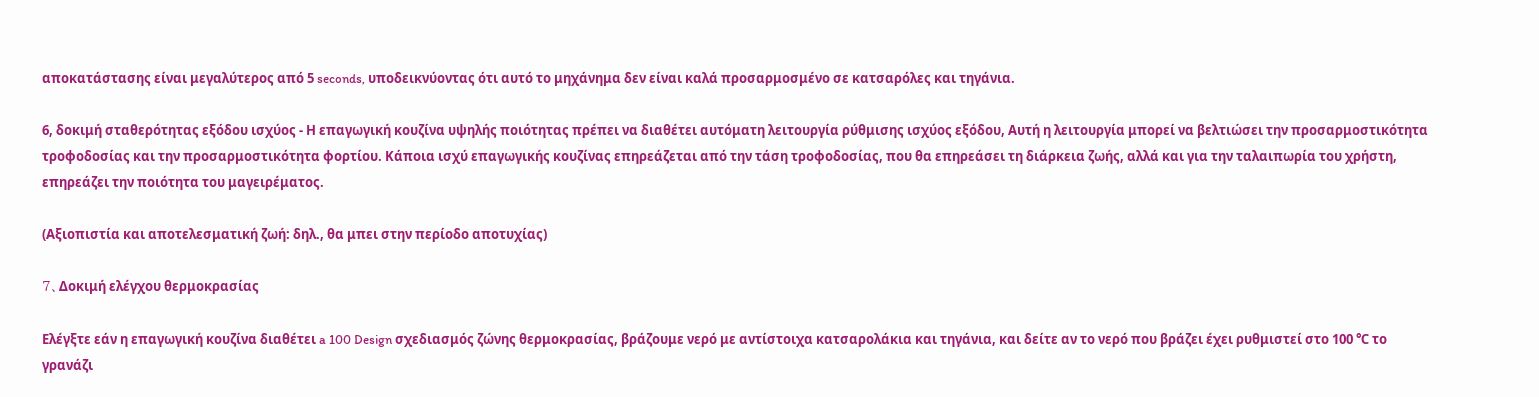αποκατάστασης είναι μεγαλύτερος από 5 seconds, υποδεικνύοντας ότι αυτό το μηχάνημα δεν είναι καλά προσαρμοσμένο σε κατσαρόλες και τηγάνια.

6, δοκιμή σταθερότητας εξόδου ισχύος - Η επαγωγική κουζίνα υψηλής ποιότητας πρέπει να διαθέτει αυτόματη λειτουργία ρύθμισης ισχύος εξόδου, Αυτή η λειτουργία μπορεί να βελτιώσει την προσαρμοστικότητα τροφοδοσίας και την προσαρμοστικότητα φορτίου. Κάποια ισχύ επαγωγικής κουζίνας επηρεάζεται από την τάση τροφοδοσίας, που θα επηρεάσει τη διάρκεια ζωής, αλλά και για την ταλαιπωρία του χρήστη, επηρεάζει την ποιότητα του μαγειρέματος.

(Αξιοπιστία και αποτελεσματική ζωή: δηλ., θα μπει στην περίοδο αποτυχίας)

7、Δοκιμή ελέγχου θερμοκρασίας

Ελέγξτε εάν η επαγωγική κουζίνα διαθέτει a 100 Design σχεδιασμός ζώνης θερμοκρασίας, βράζουμε νερό με αντίστοιχα κατσαρολάκια και τηγάνια, και δείτε αν το νερό που βράζει έχει ρυθμιστεί στο 100 ℃ το γρανάζι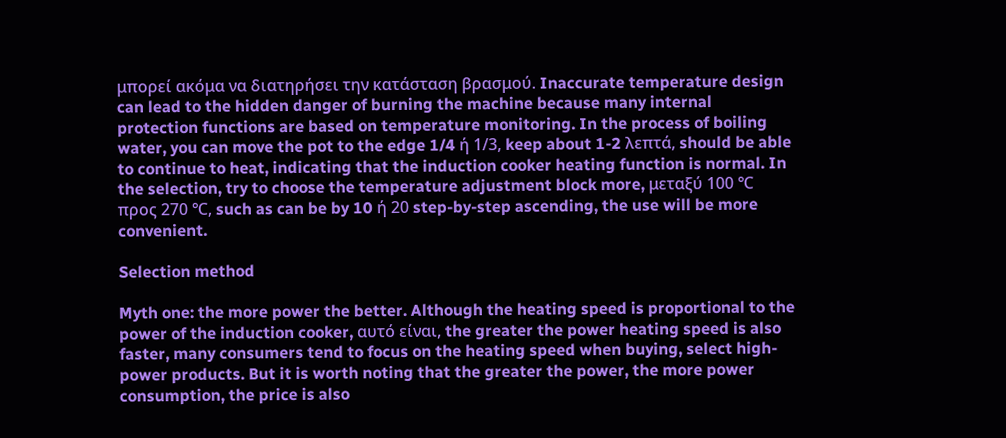μπορεί ακόμα να διατηρήσει την κατάσταση βρασμού. Inaccurate temperature design can lead to the hidden danger of burning the machine because many internal protection functions are based on temperature monitoring. In the process of boiling water, you can move the pot to the edge 1/4 ή 1/3, keep about 1-2 λεπτά, should be able to continue to heat, indicating that the induction cooker heating function is normal. In the selection, try to choose the temperature adjustment block more, μεταξύ 100 ℃ προς 270 ℃, such as can be by 10 ή 20 step-by-step ascending, the use will be more convenient.

Selection method

Myth one: the more power the better. Although the heating speed is proportional to the power of the induction cooker, αυτό είναι, the greater the power heating speed is also faster, many consumers tend to focus on the heating speed when buying, select high-power products. But it is worth noting that the greater the power, the more power consumption, the price is also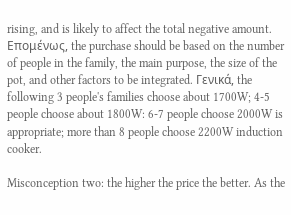rising, and is likely to affect the total negative amount. Επομένως, the purchase should be based on the number of people in the family, the main purpose, the size of the pot, and other factors to be integrated. Γενικά, the following 3 people's families choose about 1700W; 4-5 people choose about 1800W: 6-7 people choose 2000W is appropriate; more than 8 people choose 2200W induction cooker.

Misconception two: the higher the price the better. As the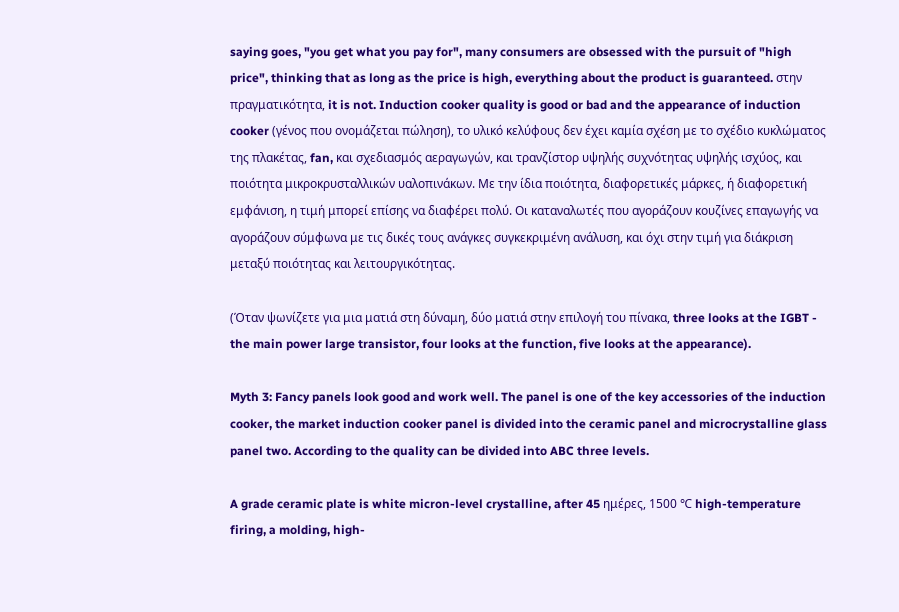saying goes, "you get what you pay for", many consumers are obsessed with the pursuit of "high price", thinking that as long as the price is high, everything about the product is guaranteed. στην πραγματικότητα, it is not. Induction cooker quality is good or bad and the appearance of induction cooker (γένος που ονομάζεται πώληση), το υλικό κελύφους δεν έχει καμία σχέση με το σχέδιο κυκλώματος της πλακέτας, fan, και σχεδιασμός αεραγωγών, και τρανζίστορ υψηλής συχνότητας υψηλής ισχύος, και ποιότητα μικροκρυσταλλικών υαλοπινάκων. Με την ίδια ποιότητα, διαφορετικές μάρκες, ή διαφορετική εμφάνιση, η τιμή μπορεί επίσης να διαφέρει πολύ. Οι καταναλωτές που αγοράζουν κουζίνες επαγωγής να αγοράζουν σύμφωνα με τις δικές τους ανάγκες συγκεκριμένη ανάλυση, και όχι στην τιμή για διάκριση μεταξύ ποιότητας και λειτουργικότητας.

(Όταν ψωνίζετε για μια ματιά στη δύναμη, δύο ματιά στην επιλογή του πίνακα, three looks at the IGBT - the main power large transistor, four looks at the function, five looks at the appearance).

Myth 3: Fancy panels look good and work well. The panel is one of the key accessories of the induction cooker, the market induction cooker panel is divided into the ceramic panel and microcrystalline glass panel two. According to the quality can be divided into ABC three levels.

A grade ceramic plate is white micron-level crystalline, after 45 ημέρες, 1500 ℃ high-temperature firing, a molding, high-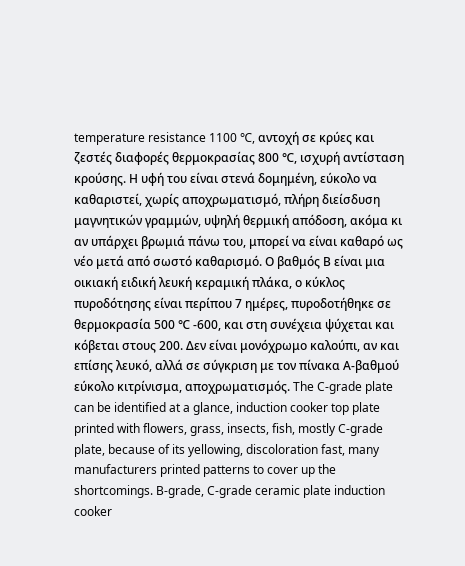temperature resistance 1100 ℃, αντοχή σε κρύες και ζεστές διαφορές θερμοκρασίας 800 ℃, ισχυρή αντίσταση κρούσης. Η υφή του είναι στενά δομημένη, εύκολο να καθαριστεί, χωρίς αποχρωματισμό, πλήρη διείσδυση μαγνητικών γραμμών, υψηλή θερμική απόδοση, ακόμα κι αν υπάρχει βρωμιά πάνω του, μπορεί να είναι καθαρό ως νέο μετά από σωστό καθαρισμό. Ο βαθμός Β είναι μια οικιακή ειδική λευκή κεραμική πλάκα, ο κύκλος πυροδότησης είναι περίπου 7 ημέρες, πυροδοτήθηκε σε θερμοκρασία 500 ℃ -600, και στη συνέχεια ψύχεται και κόβεται στους 200. Δεν είναι μονόχρωμο καλούπι, αν και επίσης λευκό, αλλά σε σύγκριση με τον πίνακα Α-βαθμού εύκολο κιτρίνισμα, αποχρωματισμός. The C-grade plate can be identified at a glance, induction cooker top plate printed with flowers, grass, insects, fish, mostly C-grade plate, because of its yellowing, discoloration fast, many manufacturers printed patterns to cover up the shortcomings. B-grade, C-grade ceramic plate induction cooker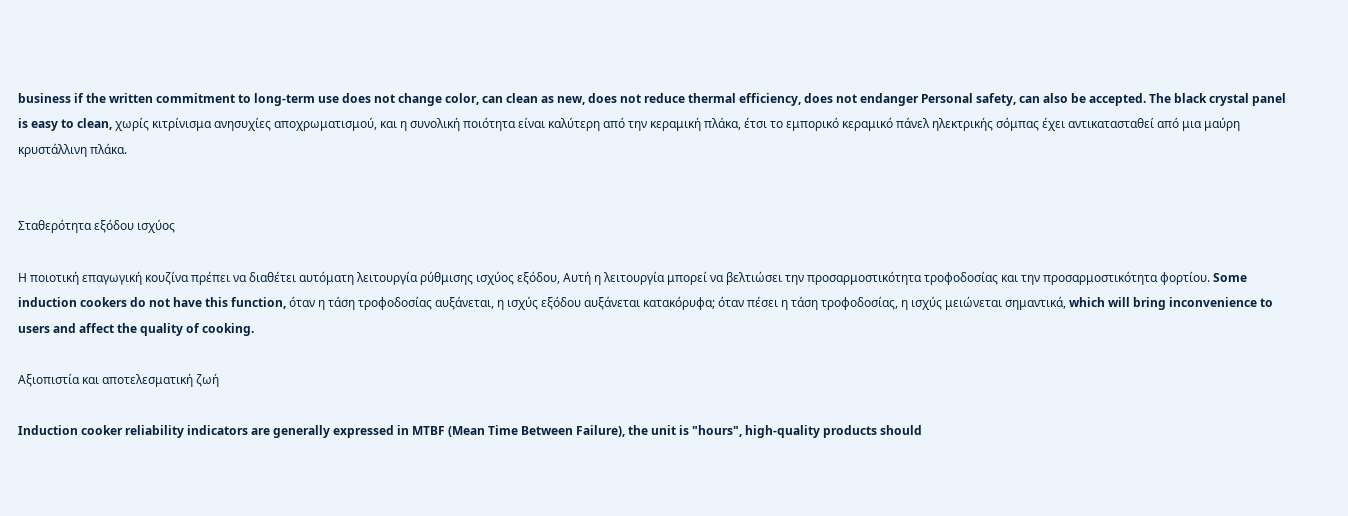business if the written commitment to long-term use does not change color, can clean as new, does not reduce thermal efficiency, does not endanger Personal safety, can also be accepted. The black crystal panel is easy to clean, χωρίς κιτρίνισμα ανησυχίες αποχρωματισμού, και η συνολική ποιότητα είναι καλύτερη από την κεραμική πλάκα, έτσι το εμπορικό κεραμικό πάνελ ηλεκτρικής σόμπας έχει αντικατασταθεί από μια μαύρη κρυστάλλινη πλάκα.


Σταθερότητα εξόδου ισχύος

Η ποιοτική επαγωγική κουζίνα πρέπει να διαθέτει αυτόματη λειτουργία ρύθμισης ισχύος εξόδου, Αυτή η λειτουργία μπορεί να βελτιώσει την προσαρμοστικότητα τροφοδοσίας και την προσαρμοστικότητα φορτίου. Some induction cookers do not have this function, όταν η τάση τροφοδοσίας αυξάνεται, η ισχύς εξόδου αυξάνεται κατακόρυφα; όταν πέσει η τάση τροφοδοσίας, η ισχύς μειώνεται σημαντικά, which will bring inconvenience to users and affect the quality of cooking.

Αξιοπιστία και αποτελεσματική ζωή

Induction cooker reliability indicators are generally expressed in MTBF (Mean Time Between Failure), the unit is "hours", high-quality products should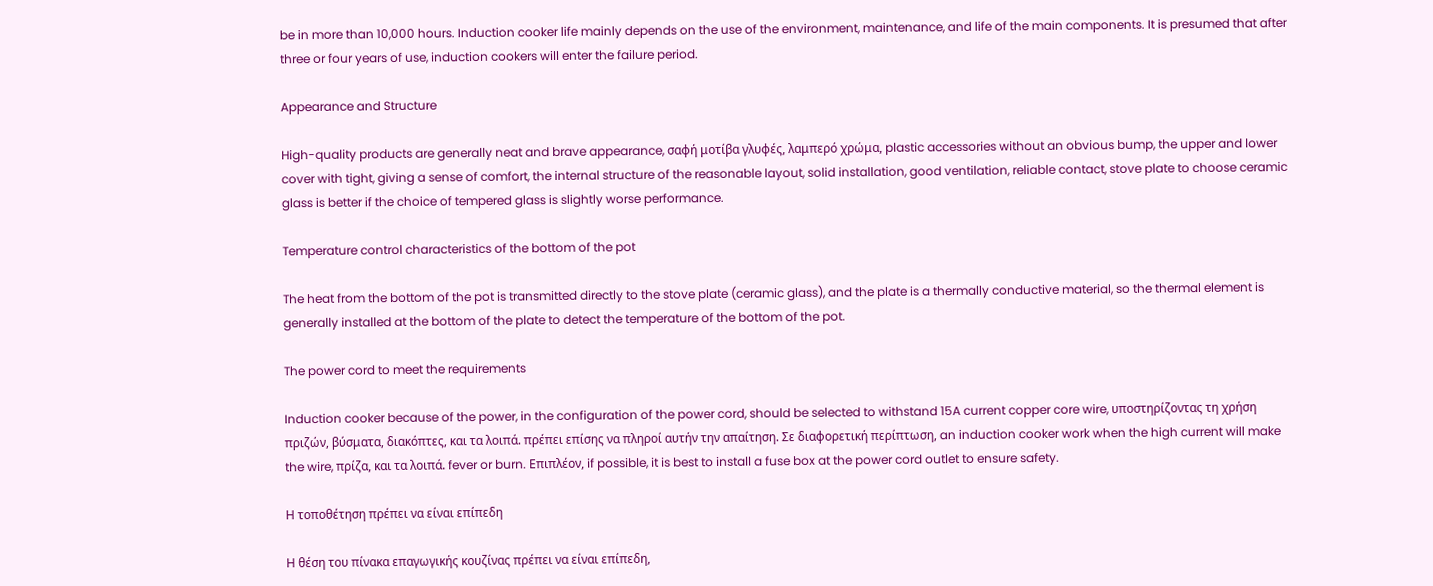be in more than 10,000 hours. Induction cooker life mainly depends on the use of the environment, maintenance, and life of the main components. It is presumed that after three or four years of use, induction cookers will enter the failure period.

Appearance and Structure

High-quality products are generally neat and brave appearance, σαφή μοτίβα γλυφές, λαμπερό χρώμα, plastic accessories without an obvious bump, the upper and lower cover with tight, giving a sense of comfort, the internal structure of the reasonable layout, solid installation, good ventilation, reliable contact, stove plate to choose ceramic glass is better if the choice of tempered glass is slightly worse performance.

Temperature control characteristics of the bottom of the pot

The heat from the bottom of the pot is transmitted directly to the stove plate (ceramic glass), and the plate is a thermally conductive material, so the thermal element is generally installed at the bottom of the plate to detect the temperature of the bottom of the pot.

The power cord to meet the requirements

Induction cooker because of the power, in the configuration of the power cord, should be selected to withstand 15A current copper core wire, υποστηρίζοντας τη χρήση πριζών, βύσματα, διακόπτες, και τα λοιπά. πρέπει επίσης να πληροί αυτήν την απαίτηση. Σε διαφορετική περίπτωση, an induction cooker work when the high current will make the wire, πρίζα, και τα λοιπά. fever or burn. Επιπλέον, if possible, it is best to install a fuse box at the power cord outlet to ensure safety.

Η τοποθέτηση πρέπει να είναι επίπεδη

Η θέση του πίνακα επαγωγικής κουζίνας πρέπει να είναι επίπεδη,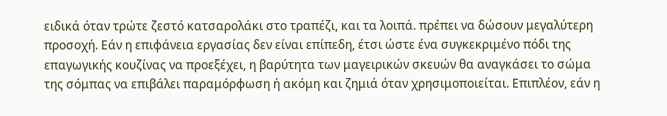ειδικά όταν τρώτε ζεστό κατσαρολάκι στο τραπέζι, και τα λοιπά. πρέπει να δώσουν μεγαλύτερη προσοχή. Εάν η επιφάνεια εργασίας δεν είναι επίπεδη, έτσι ώστε ένα συγκεκριμένο πόδι της επαγωγικής κουζίνας να προεξέχει, η βαρύτητα των μαγειρικών σκευών θα αναγκάσει το σώμα της σόμπας να επιβάλει παραμόρφωση ή ακόμη και ζημιά όταν χρησιμοποιείται. Επιπλέον, εάν η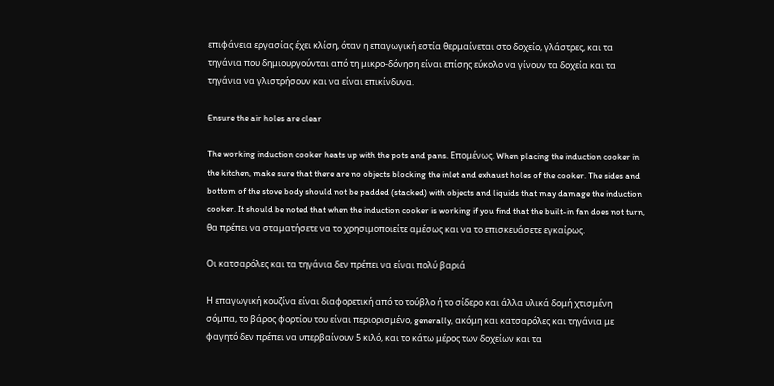επιφάνεια εργασίας έχει κλίση, όταν η επαγωγική εστία θερμαίνεται στο δοχείο, γλάστρες, και τα τηγάνια που δημιουργούνται από τη μικρο-δόνηση είναι επίσης εύκολο να γίνουν τα δοχεία και τα τηγάνια να γλιστρήσουν και να είναι επικίνδυνα.

Ensure the air holes are clear

The working induction cooker heats up with the pots and pans. Επομένως. When placing the induction cooker in the kitchen, make sure that there are no objects blocking the inlet and exhaust holes of the cooker. The sides and bottom of the stove body should not be padded (stacked) with objects and liquids that may damage the induction cooker. It should be noted that when the induction cooker is working if you find that the built-in fan does not turn, θα πρέπει να σταματήσετε να το χρησιμοποιείτε αμέσως και να το επισκευάσετε εγκαίρως.

Οι κατσαρόλες και τα τηγάνια δεν πρέπει να είναι πολύ βαριά

Η επαγωγική κουζίνα είναι διαφορετική από το τούβλο ή το σίδερο και άλλα υλικά δομή χτισμένη σόμπα, το βάρος φορτίου του είναι περιορισμένο, generally, ακόμη και κατσαρόλες και τηγάνια με φαγητό δεν πρέπει να υπερβαίνουν 5 κιλό, και το κάτω μέρος των δοχείων και τα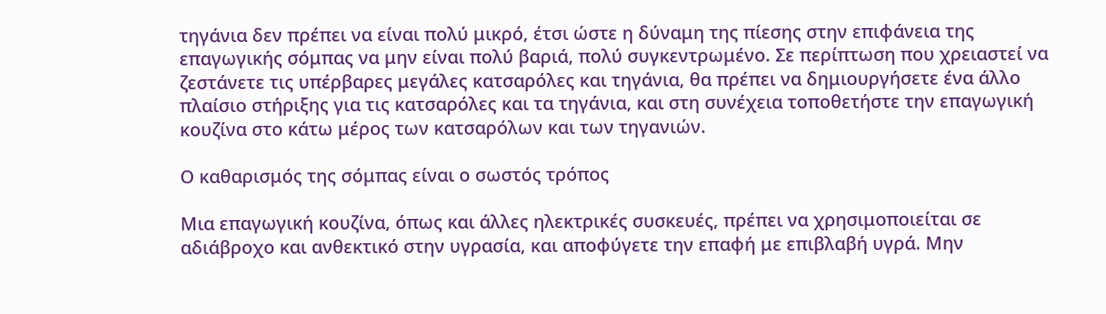τηγάνια δεν πρέπει να είναι πολύ μικρό, έτσι ώστε η δύναμη της πίεσης στην επιφάνεια της επαγωγικής σόμπας να μην είναι πολύ βαριά, πολύ συγκεντρωμένο. Σε περίπτωση που χρειαστεί να ζεστάνετε τις υπέρβαρες μεγάλες κατσαρόλες και τηγάνια, θα πρέπει να δημιουργήσετε ένα άλλο πλαίσιο στήριξης για τις κατσαρόλες και τα τηγάνια, και στη συνέχεια τοποθετήστε την επαγωγική κουζίνα στο κάτω μέρος των κατσαρόλων και των τηγανιών.

Ο καθαρισμός της σόμπας είναι ο σωστός τρόπος

Μια επαγωγική κουζίνα, όπως και άλλες ηλεκτρικές συσκευές, πρέπει να χρησιμοποιείται σε αδιάβροχο και ανθεκτικό στην υγρασία, και αποφύγετε την επαφή με επιβλαβή υγρά. Μην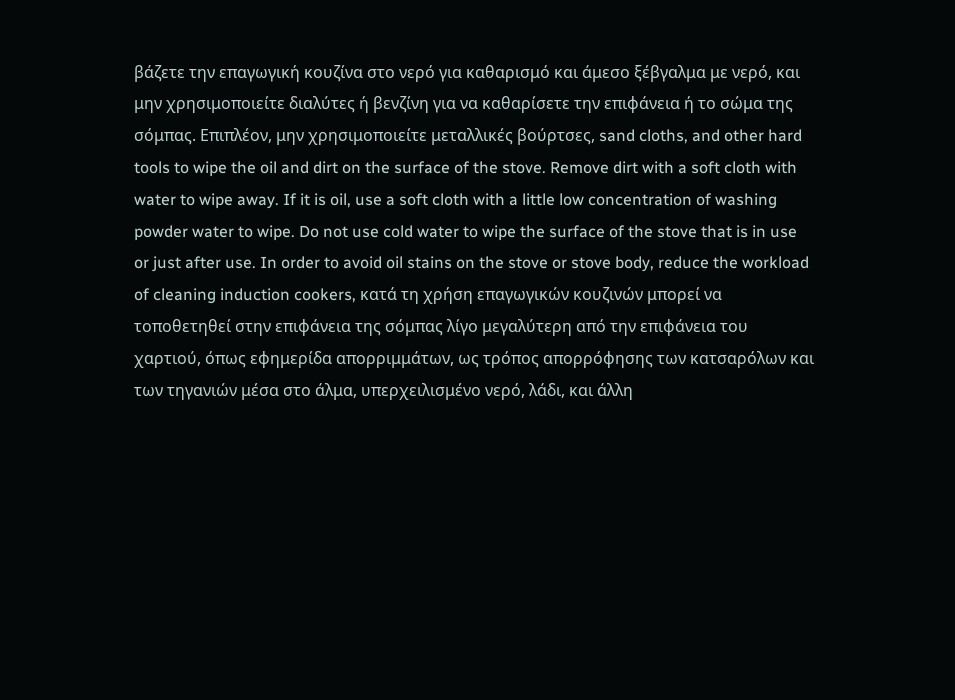βάζετε την επαγωγική κουζίνα στο νερό για καθαρισμό και άμεσο ξέβγαλμα με νερό, και μην χρησιμοποιείτε διαλύτες ή βενζίνη για να καθαρίσετε την επιφάνεια ή το σώμα της σόμπας. Επιπλέον, μην χρησιμοποιείτε μεταλλικές βούρτσες, sand cloths, and other hard tools to wipe the oil and dirt on the surface of the stove. Remove dirt with a soft cloth with water to wipe away. If it is oil, use a soft cloth with a little low concentration of washing powder water to wipe. Do not use cold water to wipe the surface of the stove that is in use or just after use. In order to avoid oil stains on the stove or stove body, reduce the workload of cleaning induction cookers, κατά τη χρήση επαγωγικών κουζινών μπορεί να τοποθετηθεί στην επιφάνεια της σόμπας λίγο μεγαλύτερη από την επιφάνεια του χαρτιού, όπως εφημερίδα απορριμμάτων, ως τρόπος απορρόφησης των κατσαρόλων και των τηγανιών μέσα στο άλμα, υπερχειλισμένο νερό, λάδι, και άλλη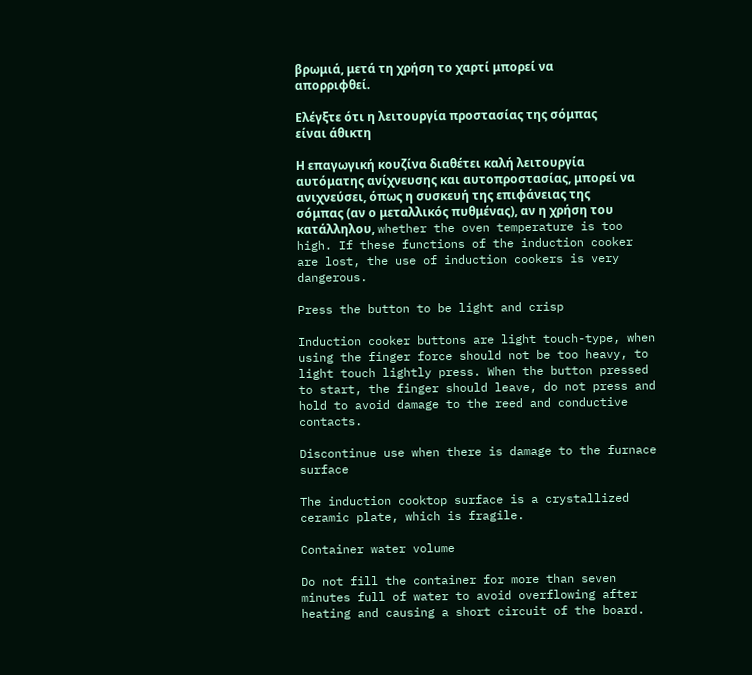βρωμιά, μετά τη χρήση το χαρτί μπορεί να απορριφθεί.

Ελέγξτε ότι η λειτουργία προστασίας της σόμπας είναι άθικτη

Η επαγωγική κουζίνα διαθέτει καλή λειτουργία αυτόματης ανίχνευσης και αυτοπροστασίας, μπορεί να ανιχνεύσει, όπως η συσκευή της επιφάνειας της σόμπας (αν ο μεταλλικός πυθμένας), αν η χρήση του κατάλληλου, whether the oven temperature is too high. If these functions of the induction cooker are lost, the use of induction cookers is very dangerous.

Press the button to be light and crisp

Induction cooker buttons are light touch-type, when using the finger force should not be too heavy, to light touch lightly press. When the button pressed to start, the finger should leave, do not press and hold to avoid damage to the reed and conductive contacts.

Discontinue use when there is damage to the furnace surface

The induction cooktop surface is a crystallized ceramic plate, which is fragile.

Container water volume

Do not fill the container for more than seven minutes full of water to avoid overflowing after heating and causing a short circuit of the board.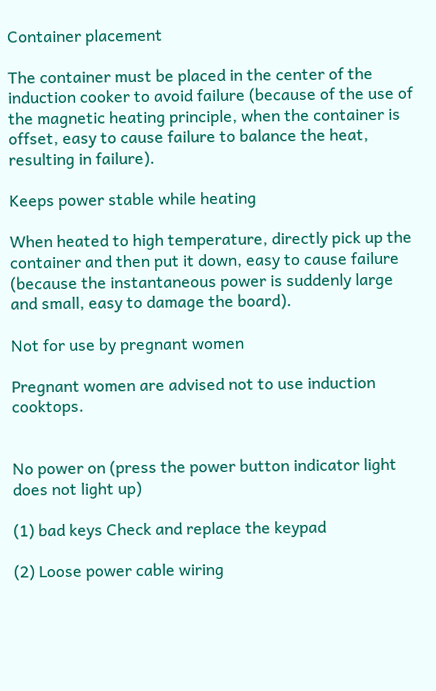Container placement

The container must be placed in the center of the induction cooker to avoid failure (because of the use of the magnetic heating principle, when the container is offset, easy to cause failure to balance the heat, resulting in failure).

Keeps power stable while heating

When heated to high temperature, directly pick up the container and then put it down, easy to cause failure (because the instantaneous power is suddenly large and small, easy to damage the board).

Not for use by pregnant women

Pregnant women are advised not to use induction cooktops.


No power on (press the power button indicator light does not light up)

(1) bad keys Check and replace the keypad

(2) Loose power cable wiring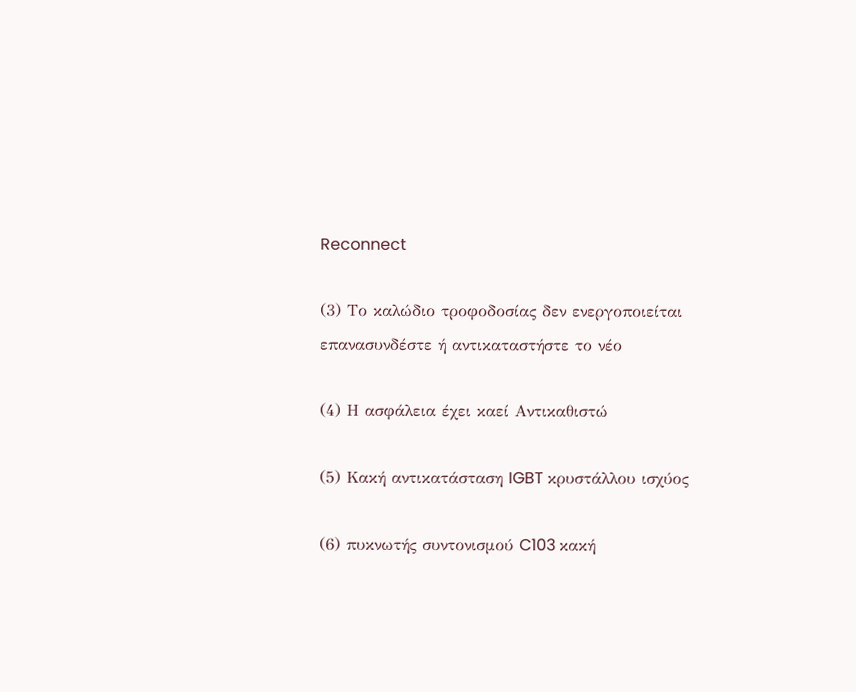Reconnect

(3) Το καλώδιο τροφοδοσίας δεν ενεργοποιείται επανασυνδέστε ή αντικαταστήστε το νέο

(4) Η ασφάλεια έχει καεί Αντικαθιστώ

(5) Κακή αντικατάσταση IGBT κρυστάλλου ισχύος

(6) πυκνωτής συντονισμού C103 κακή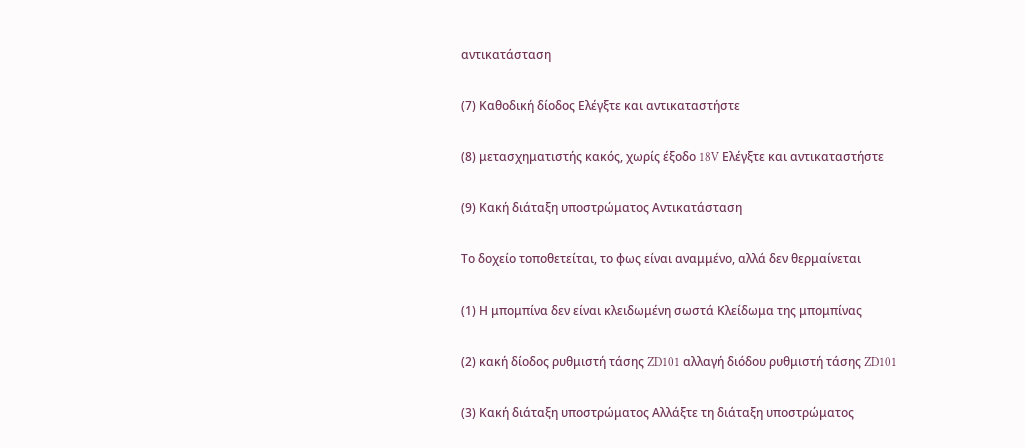αντικατάσταση

(7) Καθοδική δίοδος Ελέγξτε και αντικαταστήστε

(8) μετασχηματιστής κακός, χωρίς έξοδο 18V Ελέγξτε και αντικαταστήστε

(9) Κακή διάταξη υποστρώματος Αντικατάσταση

Το δοχείο τοποθετείται, το φως είναι αναμμένο, αλλά δεν θερμαίνεται

(1) Η μπομπίνα δεν είναι κλειδωμένη σωστά Κλείδωμα της μπομπίνας

(2) κακή δίοδος ρυθμιστή τάσης ZD101 αλλαγή διόδου ρυθμιστή τάσης ZD101

(3) Κακή διάταξη υποστρώματος Αλλάξτε τη διάταξη υποστρώματος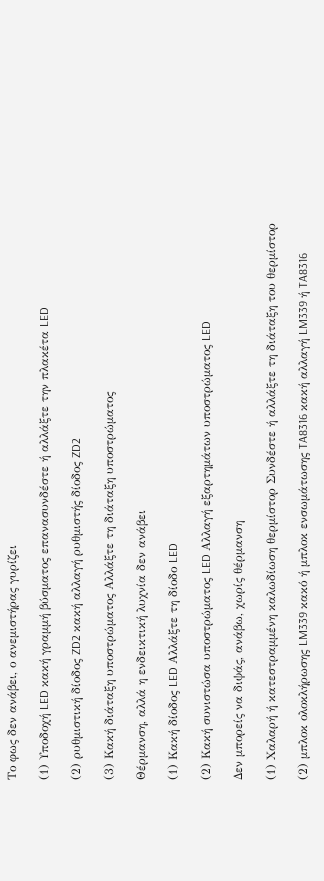Το φως δεν ανάβει, ο ανεμιστήρας γυρίζει

(1) Υποδοχή LED κακή γραμμή βύσματος επανασυνδέστε ή αλλάξτε την πλακέτα LED

(2) ρυθμιστική δίοδος ZD2 κακή αλλαγή ρυθμιστής δίοδος ZD2

(3) Κακή διάταξη υποστρώματος Αλλάξτε τη διάταξη υποστρώματος

Θέρμανση, αλλά η ενδεικτική λυχνία δεν ανάβει

(1) Κακή δίοδος LED Αλλάξτε τη δίοδο LED

(2) Κακή συνιστώσα υποστρώματος LED Αλλαγή εξαρτημάτων υποστρώματος LED

Δεν μπορείς να διψάς, ανάβω, χωρίς θέρμανση

(1) Χαλαρή ή κατεστραμμένη καλωδίωση θερμίστορ Συνδέστε ή αλλάξτε τη διάταξη του θερμίστορ

(2) μπλοκ ολοκλήρωσης LM339 κακό ή μπλοκ ενσωμάτωσης TA8316 κακή αλλαγή LM339 ή TA8316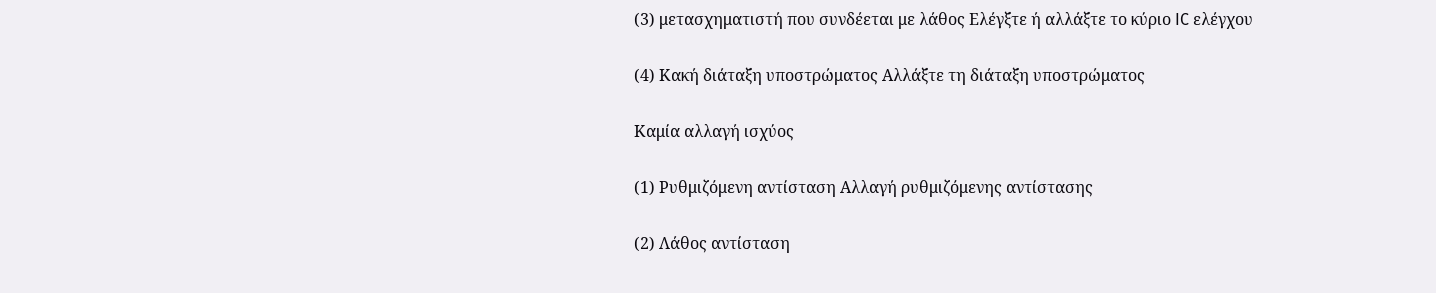(3) μετασχηματιστή που συνδέεται με λάθος Ελέγξτε ή αλλάξτε το κύριο IC ελέγχου

(4) Κακή διάταξη υποστρώματος Αλλάξτε τη διάταξη υποστρώματος

Καμία αλλαγή ισχύος

(1) Ρυθμιζόμενη αντίσταση Αλλαγή ρυθμιζόμενης αντίστασης

(2) Λάθος αντίσταση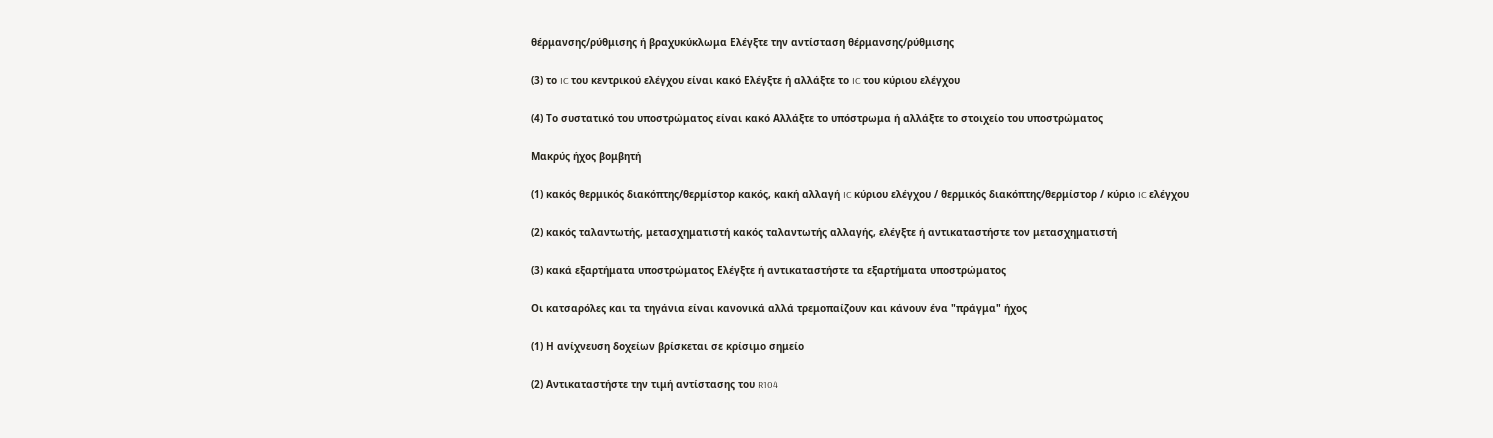θέρμανσης/ρύθμισης ή βραχυκύκλωμα Ελέγξτε την αντίσταση θέρμανσης/ρύθμισης

(3) το IC του κεντρικού ελέγχου είναι κακό Ελέγξτε ή αλλάξτε το IC του κύριου ελέγχου

(4) Το συστατικό του υποστρώματος είναι κακό Αλλάξτε το υπόστρωμα ή αλλάξτε το στοιχείο του υποστρώματος

Μακρύς ήχος βομβητή

(1) κακός θερμικός διακόπτης/θερμίστορ κακός, κακή αλλαγή IC κύριου ελέγχου / θερμικός διακόπτης/θερμίστορ / κύριο IC ελέγχου

(2) κακός ταλαντωτής, μετασχηματιστή κακός ταλαντωτής αλλαγής, ελέγξτε ή αντικαταστήστε τον μετασχηματιστή

(3) κακά εξαρτήματα υποστρώματος Ελέγξτε ή αντικαταστήστε τα εξαρτήματα υποστρώματος

Οι κατσαρόλες και τα τηγάνια είναι κανονικά αλλά τρεμοπαίζουν και κάνουν ένα "πράγμα" ήχος

(1) Η ανίχνευση δοχείων βρίσκεται σε κρίσιμο σημείο

(2) Αντικαταστήστε την τιμή αντίστασης του R104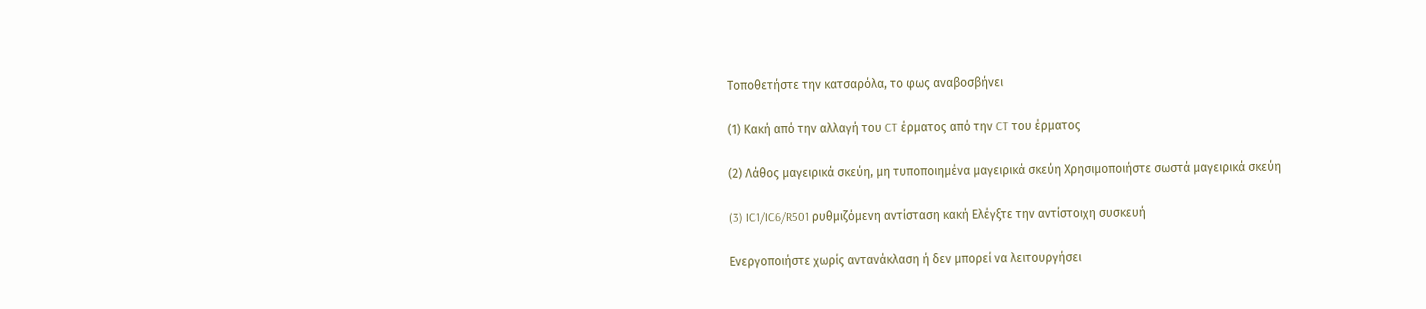Τοποθετήστε την κατσαρόλα, το φως αναβοσβήνει

(1) Κακή από την αλλαγή του CT έρματος από την CT του έρματος

(2) Λάθος μαγειρικά σκεύη, μη τυποποιημένα μαγειρικά σκεύη Χρησιμοποιήστε σωστά μαγειρικά σκεύη

(3) IC1/IC6/R501 ρυθμιζόμενη αντίσταση κακή Ελέγξτε την αντίστοιχη συσκευή

Ενεργοποιήστε χωρίς αντανάκλαση ή δεν μπορεί να λειτουργήσει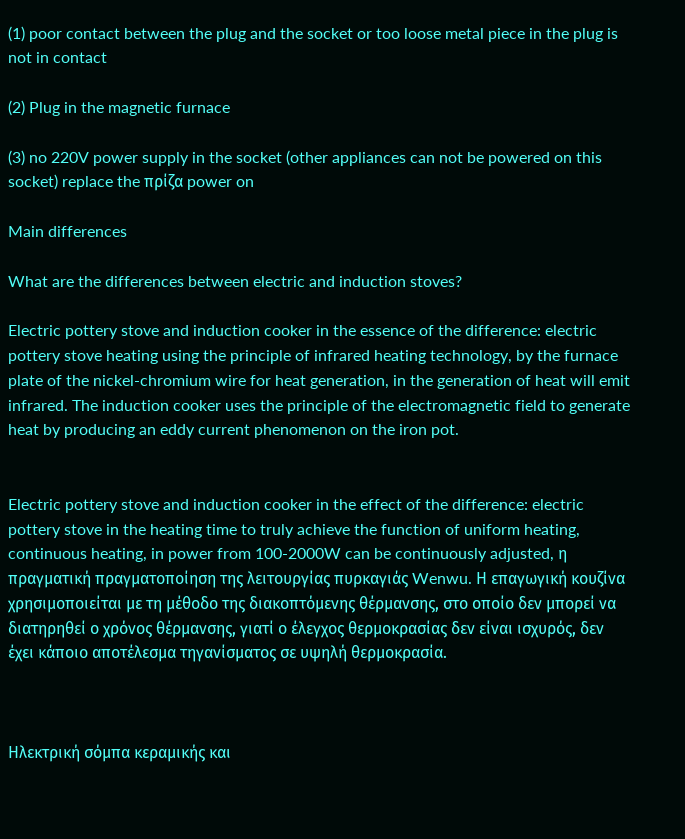(1) poor contact between the plug and the socket or too loose metal piece in the plug is not in contact

(2) Plug in the magnetic furnace

(3) no 220V power supply in the socket (other appliances can not be powered on this socket) replace the πρίζα power on

Main differences

What are the differences between electric and induction stoves?

Electric pottery stove and induction cooker in the essence of the difference: electric pottery stove heating using the principle of infrared heating technology, by the furnace plate of the nickel-chromium wire for heat generation, in the generation of heat will emit infrared. The induction cooker uses the principle of the electromagnetic field to generate heat by producing an eddy current phenomenon on the iron pot.


Electric pottery stove and induction cooker in the effect of the difference: electric pottery stove in the heating time to truly achieve the function of uniform heating, continuous heating, in power from 100-2000W can be continuously adjusted, η πραγματική πραγματοποίηση της λειτουργίας πυρκαγιάς Wenwu. Η επαγωγική κουζίνα χρησιμοποιείται με τη μέθοδο της διακοπτόμενης θέρμανσης, στο οποίο δεν μπορεί να διατηρηθεί ο χρόνος θέρμανσης, γιατί ο έλεγχος θερμοκρασίας δεν είναι ισχυρός, δεν έχει κάποιο αποτέλεσμα τηγανίσματος σε υψηλή θερμοκρασία.



Ηλεκτρική σόμπα κεραμικής και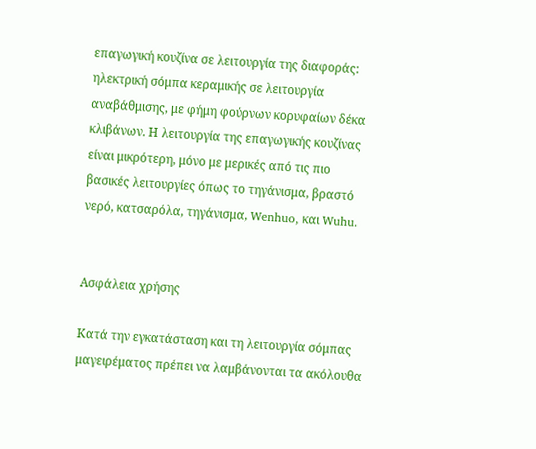επαγωγική κουζίνα σε λειτουργία της διαφοράς: ηλεκτρική σόμπα κεραμικής σε λειτουργία αναβάθμισης, με φήμη φούρνων κορυφαίων δέκα κλιβάνων. Η λειτουργία της επαγωγικής κουζίνας είναι μικρότερη, μόνο με μερικές από τις πιο βασικές λειτουργίες όπως το τηγάνισμα, βραστό νερό, κατσαρόλα, τηγάνισμα, Wenhuo, και Wuhu.


Ασφάλεια χρήσης

Κατά την εγκατάσταση και τη λειτουργία σόμπας μαγειρέματος πρέπει να λαμβάνονται τα ακόλουθα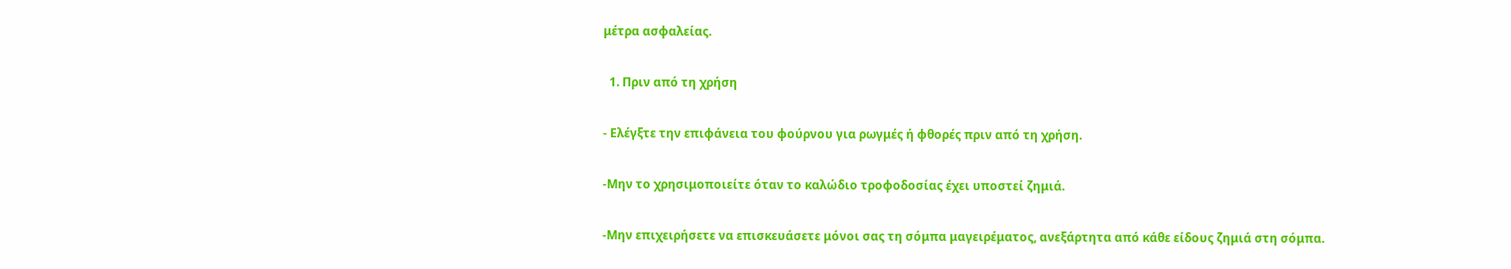μέτρα ασφαλείας.

  1. Πριν από τη χρήση

- Ελέγξτε την επιφάνεια του φούρνου για ρωγμές ή φθορές πριν από τη χρήση.

-Μην το χρησιμοποιείτε όταν το καλώδιο τροφοδοσίας έχει υποστεί ζημιά.

-Μην επιχειρήσετε να επισκευάσετε μόνοι σας τη σόμπα μαγειρέματος, ανεξάρτητα από κάθε είδους ζημιά στη σόμπα.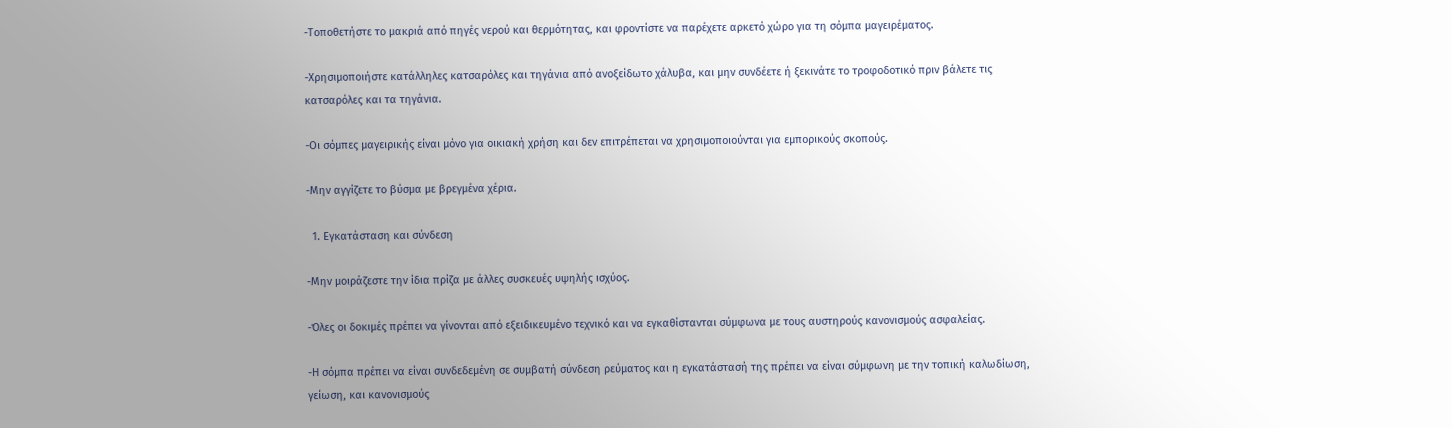-Τοποθετήστε το μακριά από πηγές νερού και θερμότητας, και φροντίστε να παρέχετε αρκετό χώρο για τη σόμπα μαγειρέματος.

-Χρησιμοποιήστε κατάλληλες κατσαρόλες και τηγάνια από ανοξείδωτο χάλυβα, και μην συνδέετε ή ξεκινάτε το τροφοδοτικό πριν βάλετε τις κατσαρόλες και τα τηγάνια.

-Οι σόμπες μαγειρικής είναι μόνο για οικιακή χρήση και δεν επιτρέπεται να χρησιμοποιούνται για εμπορικούς σκοπούς.

-Μην αγγίζετε το βύσμα με βρεγμένα χέρια.

  1. Εγκατάσταση και σύνδεση

-Μην μοιράζεστε την ίδια πρίζα με άλλες συσκευές υψηλής ισχύος.

-Όλες οι δοκιμές πρέπει να γίνονται από εξειδικευμένο τεχνικό και να εγκαθίστανται σύμφωνα με τους αυστηρούς κανονισμούς ασφαλείας.

-Η σόμπα πρέπει να είναι συνδεδεμένη σε συμβατή σύνδεση ρεύματος και η εγκατάστασή της πρέπει να είναι σύμφωνη με την τοπική καλωδίωση, γείωση, και κανονισμούς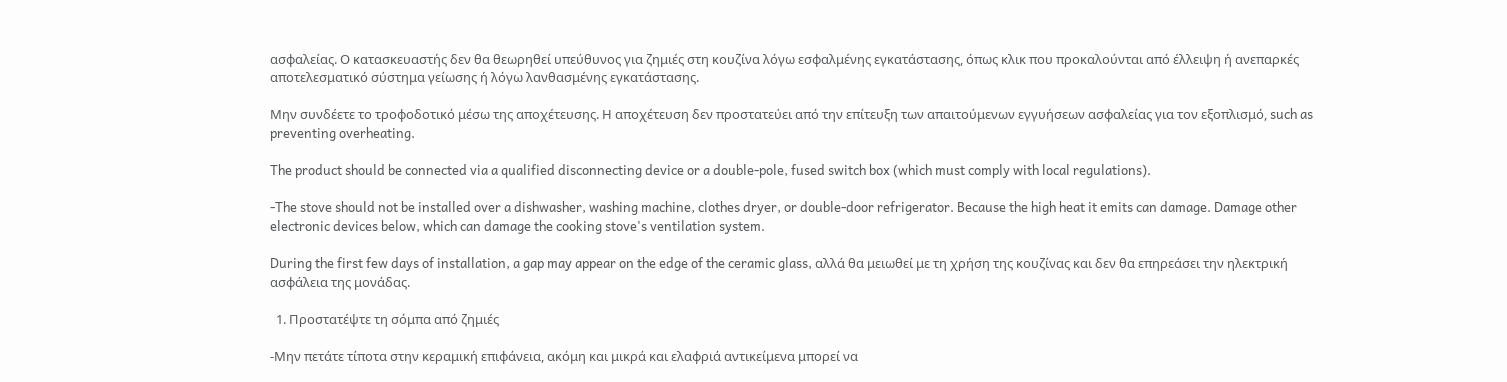ασφαλείας. Ο κατασκευαστής δεν θα θεωρηθεί υπεύθυνος για ζημιές στη κουζίνα λόγω εσφαλμένης εγκατάστασης, όπως κλικ που προκαλούνται από έλλειψη ή ανεπαρκές αποτελεσματικό σύστημα γείωσης ή λόγω λανθασμένης εγκατάστασης.

Μην συνδέετε το τροφοδοτικό μέσω της αποχέτευσης. Η αποχέτευση δεν προστατεύει από την επίτευξη των απαιτούμενων εγγυήσεων ασφαλείας για τον εξοπλισμό, such as preventing overheating.

The product should be connected via a qualified disconnecting device or a double-pole, fused switch box (which must comply with local regulations).

-The stove should not be installed over a dishwasher, washing machine, clothes dryer, or double-door refrigerator. Because the high heat it emits can damage. Damage other electronic devices below, which can damage the cooking stove's ventilation system.

During the first few days of installation, a gap may appear on the edge of the ceramic glass, αλλά θα μειωθεί με τη χρήση της κουζίνας και δεν θα επηρεάσει την ηλεκτρική ασφάλεια της μονάδας.

  1. Προστατέψτε τη σόμπα από ζημιές

-Μην πετάτε τίποτα στην κεραμική επιφάνεια, ακόμη και μικρά και ελαφριά αντικείμενα μπορεί να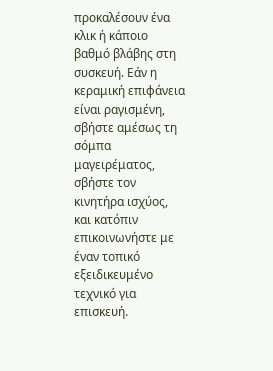προκαλέσουν ένα κλικ ή κάποιο βαθμό βλάβης στη συσκευή. Εάν η κεραμική επιφάνεια είναι ραγισμένη, σβήστε αμέσως τη σόμπα μαγειρέματος, σβήστε τον κινητήρα ισχύος, και κατόπιν επικοινωνήστε με έναν τοπικό εξειδικευμένο τεχνικό για επισκευή.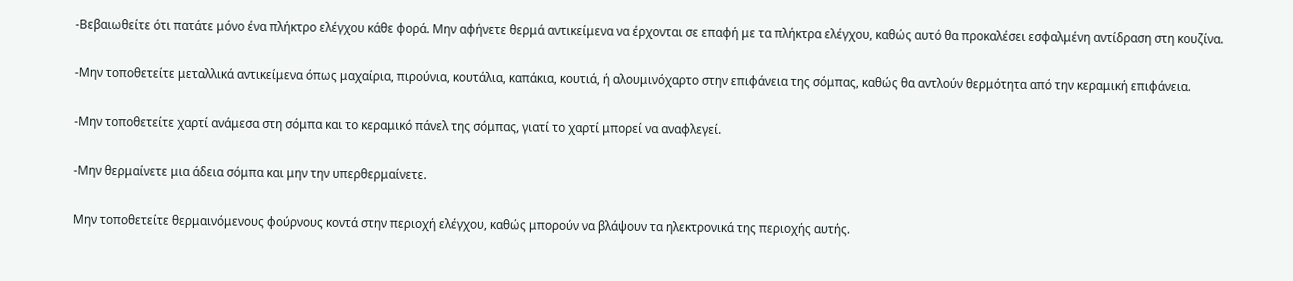-Βεβαιωθείτε ότι πατάτε μόνο ένα πλήκτρο ελέγχου κάθε φορά. Μην αφήνετε θερμά αντικείμενα να έρχονται σε επαφή με τα πλήκτρα ελέγχου, καθώς αυτό θα προκαλέσει εσφαλμένη αντίδραση στη κουζίνα.

-Μην τοποθετείτε μεταλλικά αντικείμενα όπως μαχαίρια, πιρούνια, κουτάλια, καπάκια, κουτιά, ή αλουμινόχαρτο στην επιφάνεια της σόμπας, καθώς θα αντλούν θερμότητα από την κεραμική επιφάνεια.

-Μην τοποθετείτε χαρτί ανάμεσα στη σόμπα και το κεραμικό πάνελ της σόμπας, γιατί το χαρτί μπορεί να αναφλεγεί.

-Μην θερμαίνετε μια άδεια σόμπα και μην την υπερθερμαίνετε.

Μην τοποθετείτε θερμαινόμενους φούρνους κοντά στην περιοχή ελέγχου, καθώς μπορούν να βλάψουν τα ηλεκτρονικά της περιοχής αυτής.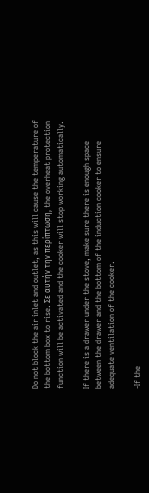Do not block the air inlet and outlet, as this will cause the temperature of the bottom box to rise. Σε αυτήν την περίπτωση, the overheat protection function will be activated and the cooker will stop working automatically.

If there is a drawer under the stove, make sure there is enough space between the drawer and the bottom of the induction cooker to ensure adequate ventilation of the cooker.

-If the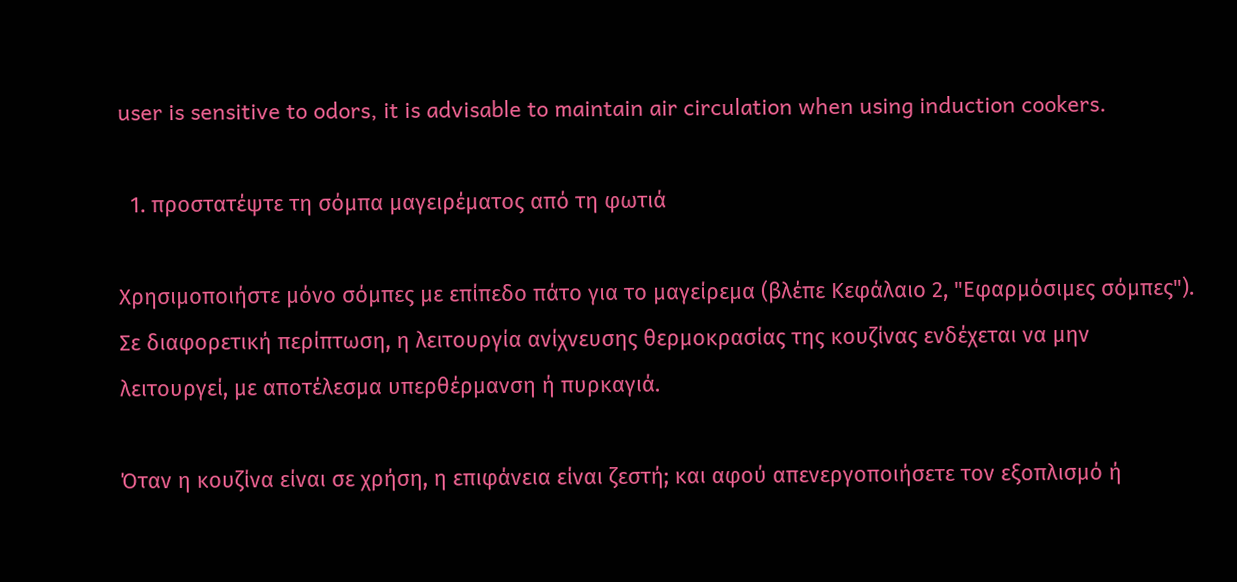user is sensitive to odors, it is advisable to maintain air circulation when using induction cookers.

  1. προστατέψτε τη σόμπα μαγειρέματος από τη φωτιά

Χρησιμοποιήστε μόνο σόμπες με επίπεδο πάτο για το μαγείρεμα (βλέπε Κεφάλαιο 2, "Εφαρμόσιμες σόμπες"). Σε διαφορετική περίπτωση, η λειτουργία ανίχνευσης θερμοκρασίας της κουζίνας ενδέχεται να μην λειτουργεί, με αποτέλεσμα υπερθέρμανση ή πυρκαγιά.

Όταν η κουζίνα είναι σε χρήση, η επιφάνεια είναι ζεστή; και αφού απενεργοποιήσετε τον εξοπλισμό ή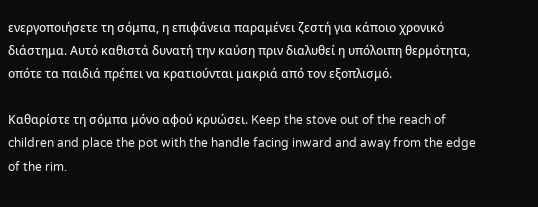ενεργοποιήσετε τη σόμπα, η επιφάνεια παραμένει ζεστή για κάποιο χρονικό διάστημα. Αυτό καθιστά δυνατή την καύση πριν διαλυθεί η υπόλοιπη θερμότητα, οπότε τα παιδιά πρέπει να κρατιούνται μακριά από τον εξοπλισμό.

Καθαρίστε τη σόμπα μόνο αφού κρυώσει. Keep the stove out of the reach of children and place the pot with the handle facing inward and away from the edge of the rim.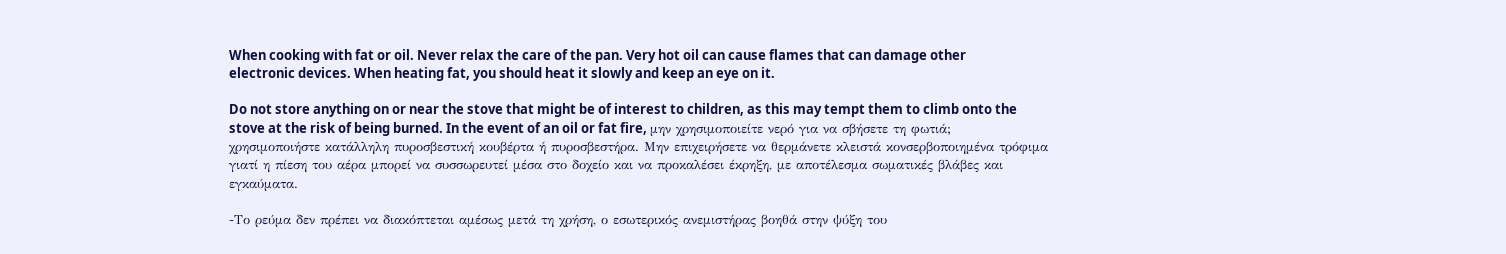When cooking with fat or oil. Never relax the care of the pan. Very hot oil can cause flames that can damage other electronic devices. When heating fat, you should heat it slowly and keep an eye on it.

Do not store anything on or near the stove that might be of interest to children, as this may tempt them to climb onto the stove at the risk of being burned. In the event of an oil or fat fire, μην χρησιμοποιείτε νερό για να σβήσετε τη φωτιά; χρησιμοποιήστε κατάλληλη πυροσβεστική κουβέρτα ή πυροσβεστήρα. Μην επιχειρήσετε να θερμάνετε κλειστά κονσερβοποιημένα τρόφιμα γιατί η πίεση του αέρα μπορεί να συσσωρευτεί μέσα στο δοχείο και να προκαλέσει έκρηξη, με αποτέλεσμα σωματικές βλάβες και εγκαύματα.

-Το ρεύμα δεν πρέπει να διακόπτεται αμέσως μετά τη χρήση, ο εσωτερικός ανεμιστήρας βοηθά στην ψύξη του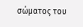σώματος του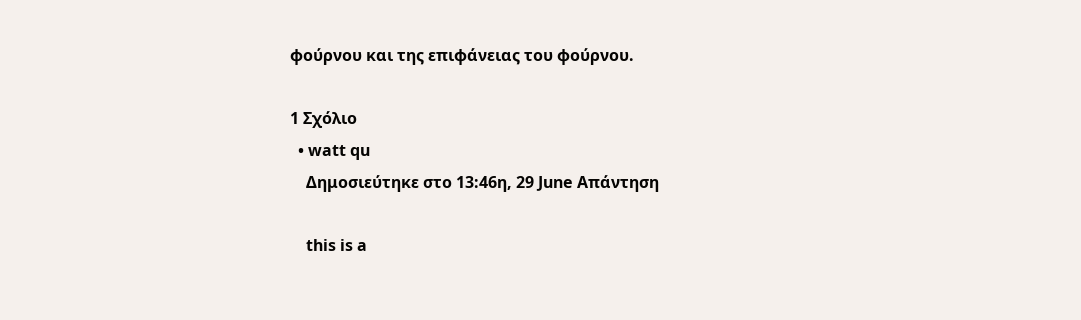φούρνου και της επιφάνειας του φούρνου.

1 Σχόλιο
  • watt qu
    Δημοσιεύτηκε στο 13:46η, 29 June Απάντηση

    this is a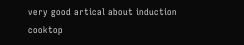very good artical about induction cooktop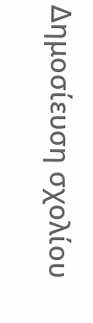Δημοσίευση σχολίου